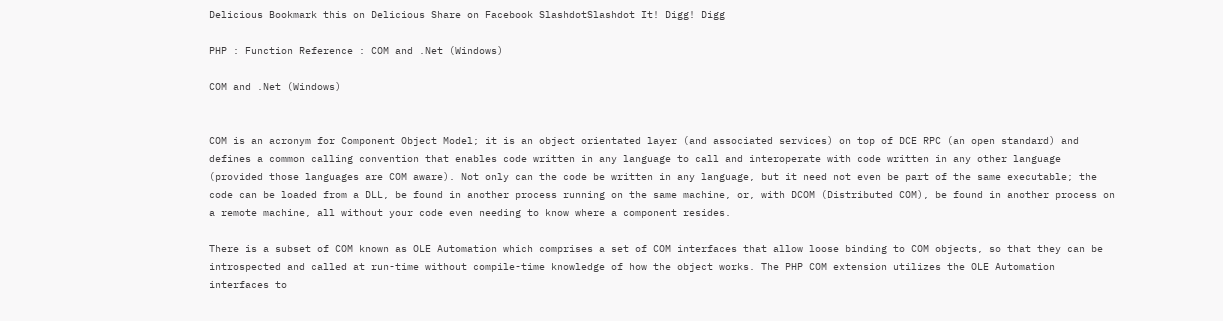Delicious Bookmark this on Delicious Share on Facebook SlashdotSlashdot It! Digg! Digg

PHP : Function Reference : COM and .Net (Windows)

COM and .Net (Windows)


COM is an acronym for Component Object Model; it is an object orientated layer (and associated services) on top of DCE RPC (an open standard) and defines a common calling convention that enables code written in any language to call and interoperate with code written in any other language (provided those languages are COM aware). Not only can the code be written in any language, but it need not even be part of the same executable; the code can be loaded from a DLL, be found in another process running on the same machine, or, with DCOM (Distributed COM), be found in another process on a remote machine, all without your code even needing to know where a component resides.

There is a subset of COM known as OLE Automation which comprises a set of COM interfaces that allow loose binding to COM objects, so that they can be introspected and called at run-time without compile-time knowledge of how the object works. The PHP COM extension utilizes the OLE Automation interfaces to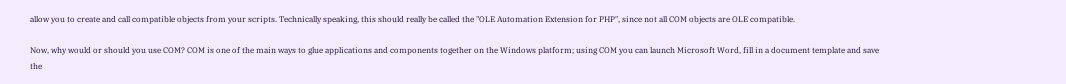allow you to create and call compatible objects from your scripts. Technically speaking, this should really be called the "OLE Automation Extension for PHP", since not all COM objects are OLE compatible.

Now, why would or should you use COM? COM is one of the main ways to glue applications and components together on the Windows platform; using COM you can launch Microsoft Word, fill in a document template and save the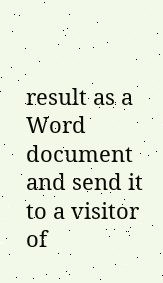result as a Word document and send it to a visitor of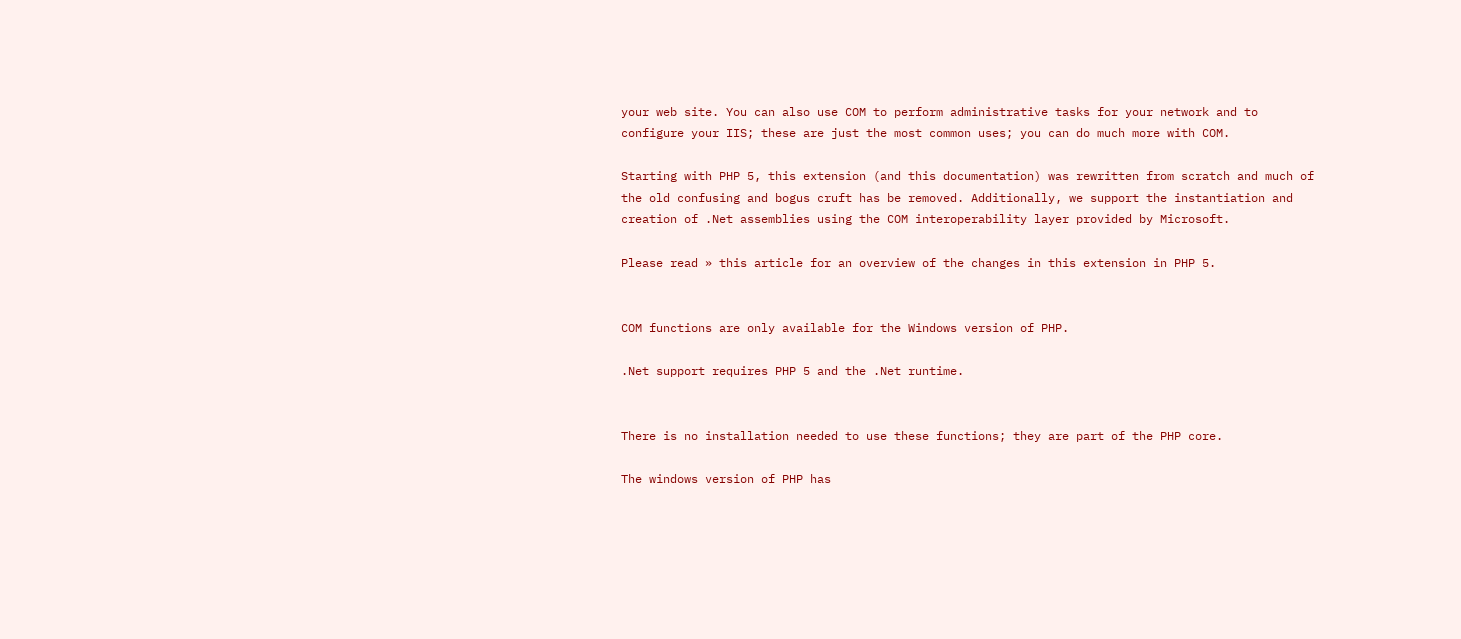your web site. You can also use COM to perform administrative tasks for your network and to configure your IIS; these are just the most common uses; you can do much more with COM.

Starting with PHP 5, this extension (and this documentation) was rewritten from scratch and much of the old confusing and bogus cruft has be removed. Additionally, we support the instantiation and creation of .Net assemblies using the COM interoperability layer provided by Microsoft.

Please read » this article for an overview of the changes in this extension in PHP 5.


COM functions are only available for the Windows version of PHP.

.Net support requires PHP 5 and the .Net runtime.


There is no installation needed to use these functions; they are part of the PHP core.

The windows version of PHP has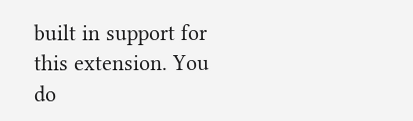built in support for this extension. You do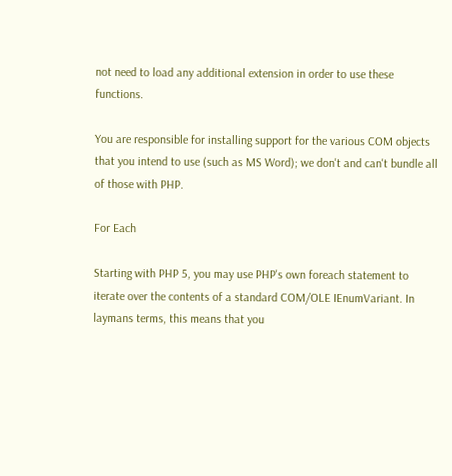not need to load any additional extension in order to use these functions.

You are responsible for installing support for the various COM objects that you intend to use (such as MS Word); we don't and can't bundle all of those with PHP.

For Each

Starting with PHP 5, you may use PHP's own foreach statement to iterate over the contents of a standard COM/OLE IEnumVariant. In laymans terms, this means that you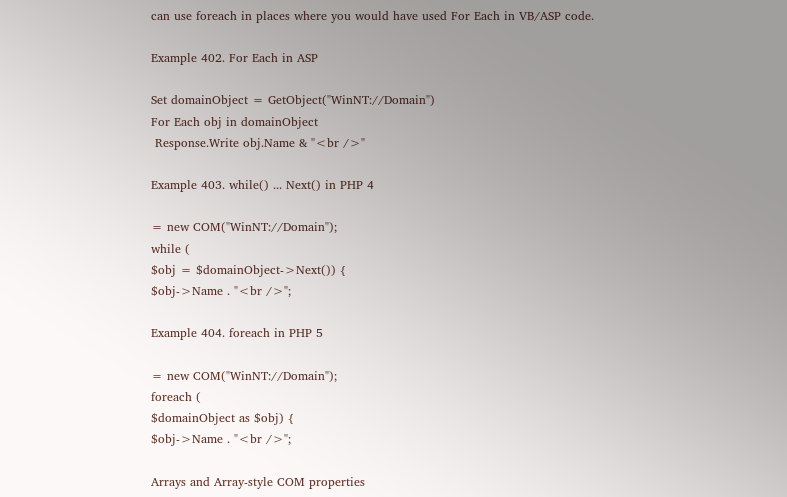can use foreach in places where you would have used For Each in VB/ASP code.

Example 402. For Each in ASP

Set domainObject = GetObject("WinNT://Domain")
For Each obj in domainObject
 Response.Write obj.Name & "<br />"

Example 403. while() ... Next() in PHP 4

= new COM("WinNT://Domain");
while (
$obj = $domainObject->Next()) {
$obj->Name . "<br />";

Example 404. foreach in PHP 5

= new COM("WinNT://Domain");
foreach (
$domainObject as $obj) {
$obj->Name . "<br />";

Arrays and Array-style COM properties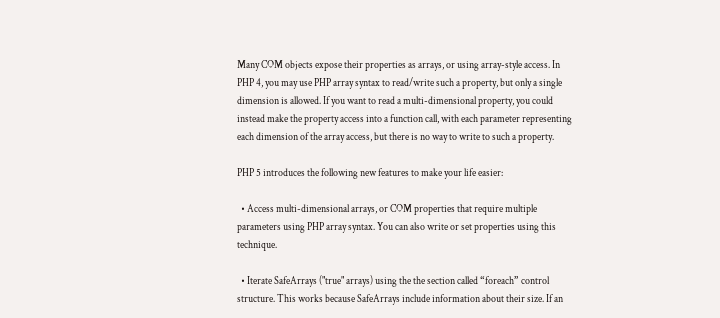Many COM objects expose their properties as arrays, or using array-style access. In PHP 4, you may use PHP array syntax to read/write such a property, but only a single dimension is allowed. If you want to read a multi-dimensional property, you could instead make the property access into a function call, with each parameter representing each dimension of the array access, but there is no way to write to such a property.

PHP 5 introduces the following new features to make your life easier:

  • Access multi-dimensional arrays, or COM properties that require multiple parameters using PHP array syntax. You can also write or set properties using this technique.

  • Iterate SafeArrays ("true" arrays) using the the section called “foreach” control structure. This works because SafeArrays include information about their size. If an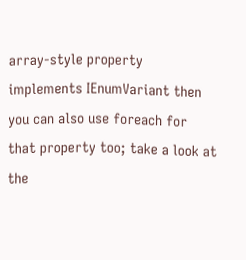array-style property implements IEnumVariant then you can also use foreach for that property too; take a look at the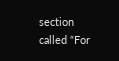section called “For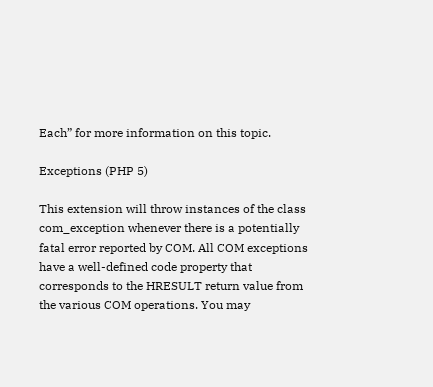Each” for more information on this topic.

Exceptions (PHP 5)

This extension will throw instances of the class com_exception whenever there is a potentially fatal error reported by COM. All COM exceptions have a well-defined code property that corresponds to the HRESULT return value from the various COM operations. You may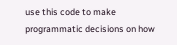use this code to make programmatic decisions on how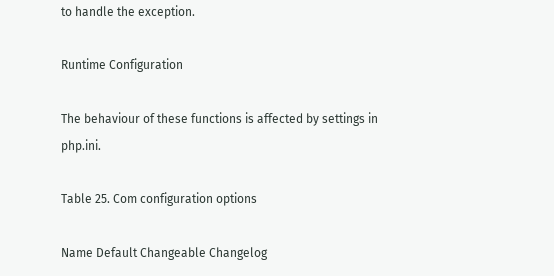to handle the exception.

Runtime Configuration

The behaviour of these functions is affected by settings in php.ini.

Table 25. Com configuration options

Name Default Changeable Changelog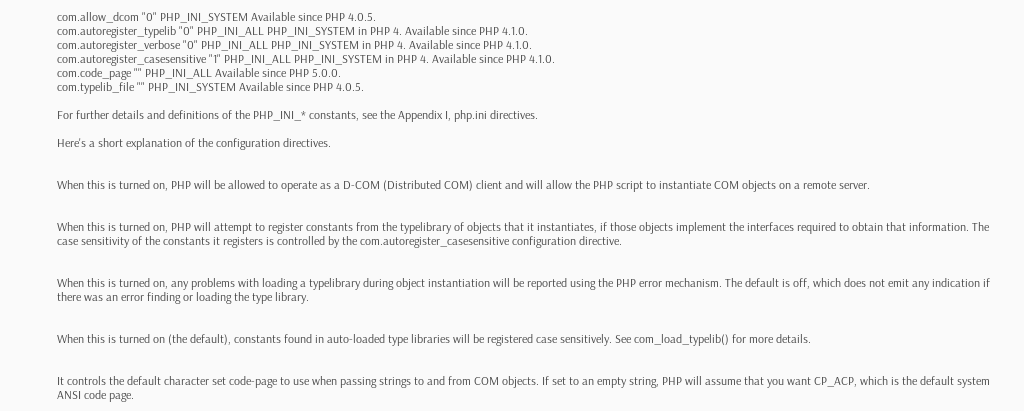com.allow_dcom "0" PHP_INI_SYSTEM Available since PHP 4.0.5.
com.autoregister_typelib "0" PHP_INI_ALL PHP_INI_SYSTEM in PHP 4. Available since PHP 4.1.0.
com.autoregister_verbose "0" PHP_INI_ALL PHP_INI_SYSTEM in PHP 4. Available since PHP 4.1.0.
com.autoregister_casesensitive "1" PHP_INI_ALL PHP_INI_SYSTEM in PHP 4. Available since PHP 4.1.0.
com.code_page "" PHP_INI_ALL Available since PHP 5.0.0.
com.typelib_file "" PHP_INI_SYSTEM Available since PHP 4.0.5.

For further details and definitions of the PHP_INI_* constants, see the Appendix I, php.ini directives.

Here's a short explanation of the configuration directives.


When this is turned on, PHP will be allowed to operate as a D-COM (Distributed COM) client and will allow the PHP script to instantiate COM objects on a remote server.


When this is turned on, PHP will attempt to register constants from the typelibrary of objects that it instantiates, if those objects implement the interfaces required to obtain that information. The case sensitivity of the constants it registers is controlled by the com.autoregister_casesensitive configuration directive.


When this is turned on, any problems with loading a typelibrary during object instantiation will be reported using the PHP error mechanism. The default is off, which does not emit any indication if there was an error finding or loading the type library.


When this is turned on (the default), constants found in auto-loaded type libraries will be registered case sensitively. See com_load_typelib() for more details.


It controls the default character set code-page to use when passing strings to and from COM objects. If set to an empty string, PHP will assume that you want CP_ACP, which is the default system ANSI code page.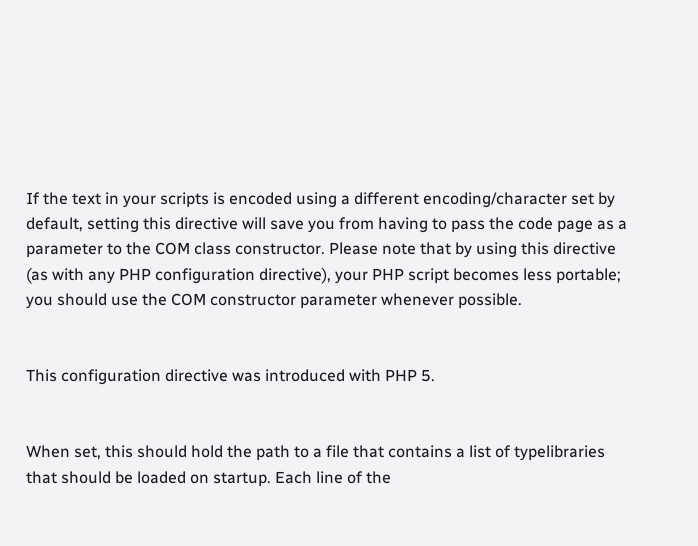If the text in your scripts is encoded using a different encoding/character set by default, setting this directive will save you from having to pass the code page as a parameter to the COM class constructor. Please note that by using this directive (as with any PHP configuration directive), your PHP script becomes less portable; you should use the COM constructor parameter whenever possible.


This configuration directive was introduced with PHP 5.


When set, this should hold the path to a file that contains a list of typelibraries that should be loaded on startup. Each line of the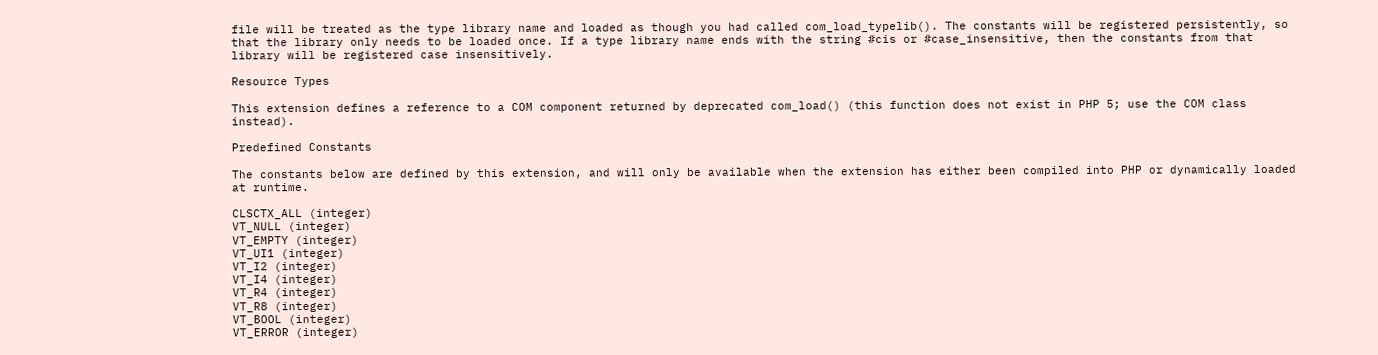file will be treated as the type library name and loaded as though you had called com_load_typelib(). The constants will be registered persistently, so that the library only needs to be loaded once. If a type library name ends with the string #cis or #case_insensitive, then the constants from that library will be registered case insensitively.

Resource Types

This extension defines a reference to a COM component returned by deprecated com_load() (this function does not exist in PHP 5; use the COM class instead).

Predefined Constants

The constants below are defined by this extension, and will only be available when the extension has either been compiled into PHP or dynamically loaded at runtime.

CLSCTX_ALL (integer)
VT_NULL (integer)
VT_EMPTY (integer)
VT_UI1 (integer)
VT_I2 (integer)
VT_I4 (integer)
VT_R4 (integer)
VT_R8 (integer)
VT_BOOL (integer)
VT_ERROR (integer)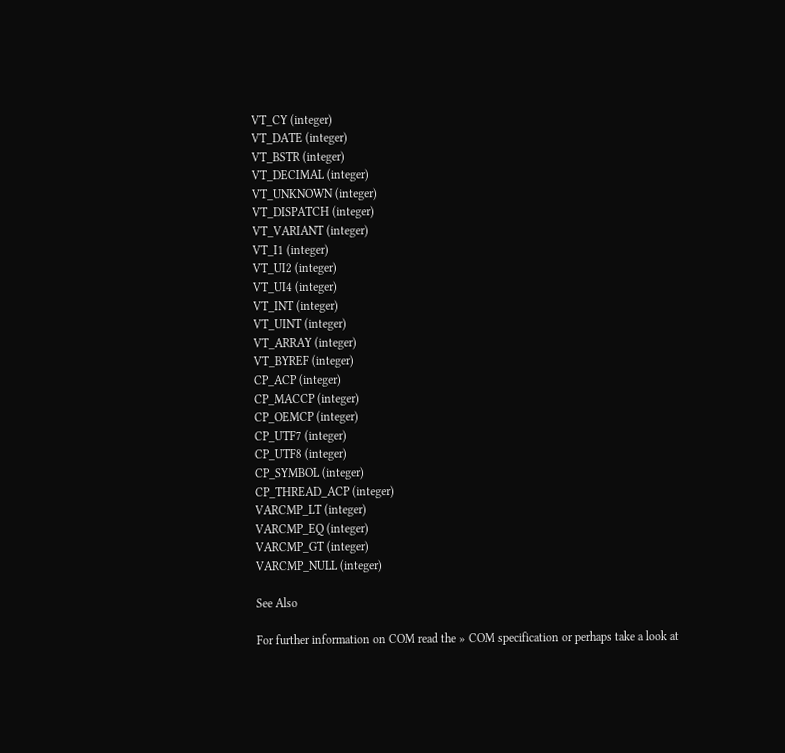VT_CY (integer)
VT_DATE (integer)
VT_BSTR (integer)
VT_DECIMAL (integer)
VT_UNKNOWN (integer)
VT_DISPATCH (integer)
VT_VARIANT (integer)
VT_I1 (integer)
VT_UI2 (integer)
VT_UI4 (integer)
VT_INT (integer)
VT_UINT (integer)
VT_ARRAY (integer)
VT_BYREF (integer)
CP_ACP (integer)
CP_MACCP (integer)
CP_OEMCP (integer)
CP_UTF7 (integer)
CP_UTF8 (integer)
CP_SYMBOL (integer)
CP_THREAD_ACP (integer)
VARCMP_LT (integer)
VARCMP_EQ (integer)
VARCMP_GT (integer)
VARCMP_NULL (integer)

See Also

For further information on COM read the » COM specification or perhaps take a look at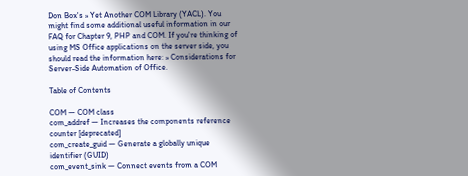Don Box's » Yet Another COM Library (YACL). You might find some additional useful information in our FAQ for Chapter 9, PHP and COM. If you're thinking of using MS Office applications on the server side, you should read the information here: » Considerations for Server-Side Automation of Office.

Table of Contents

COM — COM class
com_addref — Increases the components reference counter [deprecated]
com_create_guid — Generate a globally unique identifier (GUID)
com_event_sink — Connect events from a COM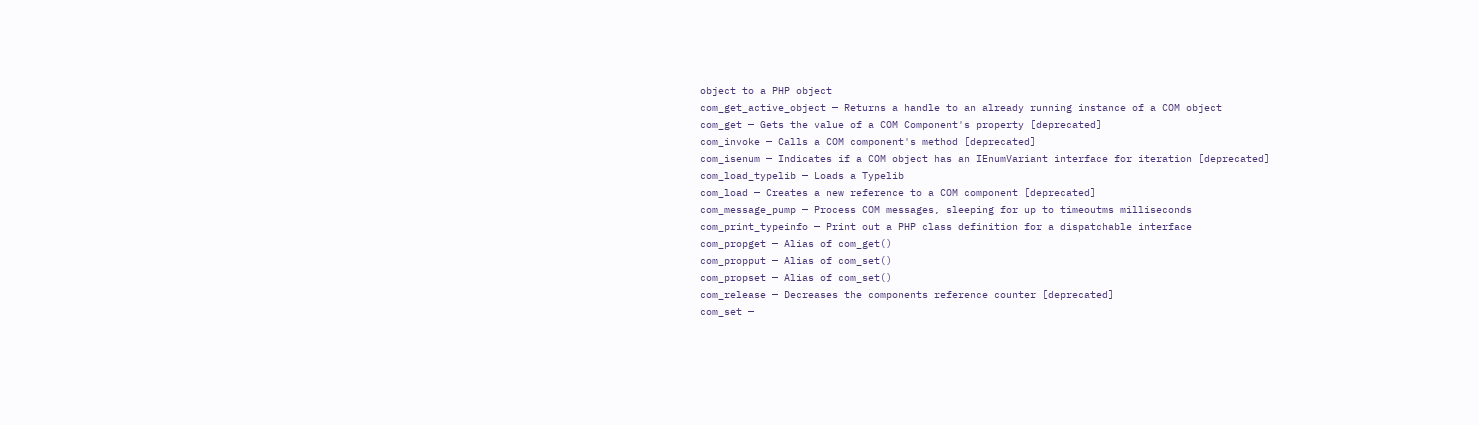object to a PHP object
com_get_active_object — Returns a handle to an already running instance of a COM object
com_get — Gets the value of a COM Component's property [deprecated]
com_invoke — Calls a COM component's method [deprecated]
com_isenum — Indicates if a COM object has an IEnumVariant interface for iteration [deprecated]
com_load_typelib — Loads a Typelib
com_load — Creates a new reference to a COM component [deprecated]
com_message_pump — Process COM messages, sleeping for up to timeoutms milliseconds
com_print_typeinfo — Print out a PHP class definition for a dispatchable interface
com_propget — Alias of com_get()
com_propput — Alias of com_set()
com_propset — Alias of com_set()
com_release — Decreases the components reference counter [deprecated]
com_set —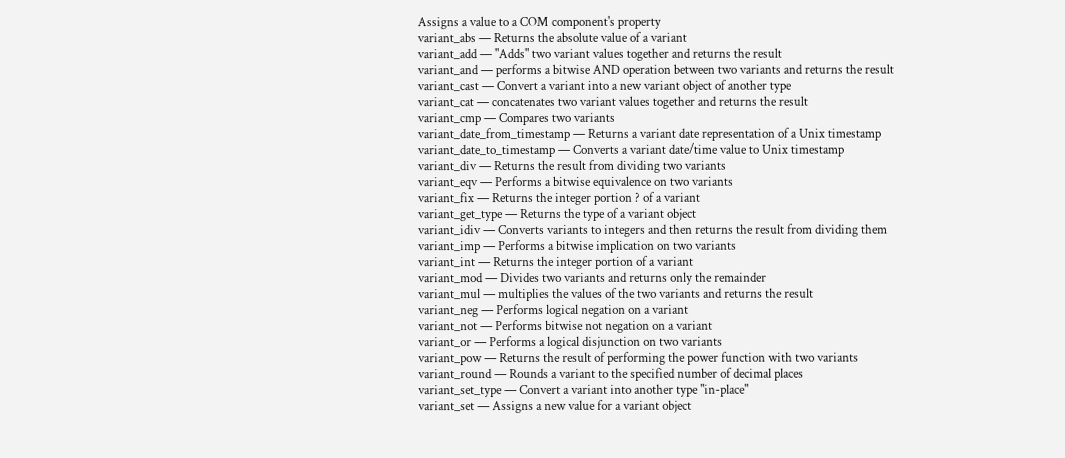Assigns a value to a COM component's property
variant_abs — Returns the absolute value of a variant
variant_add — "Adds" two variant values together and returns the result
variant_and — performs a bitwise AND operation between two variants and returns the result
variant_cast — Convert a variant into a new variant object of another type
variant_cat — concatenates two variant values together and returns the result
variant_cmp — Compares two variants
variant_date_from_timestamp — Returns a variant date representation of a Unix timestamp
variant_date_to_timestamp — Converts a variant date/time value to Unix timestamp
variant_div — Returns the result from dividing two variants
variant_eqv — Performs a bitwise equivalence on two variants
variant_fix — Returns the integer portion ? of a variant
variant_get_type — Returns the type of a variant object
variant_idiv — Converts variants to integers and then returns the result from dividing them
variant_imp — Performs a bitwise implication on two variants
variant_int — Returns the integer portion of a variant
variant_mod — Divides two variants and returns only the remainder
variant_mul — multiplies the values of the two variants and returns the result
variant_neg — Performs logical negation on a variant
variant_not — Performs bitwise not negation on a variant
variant_or — Performs a logical disjunction on two variants
variant_pow — Returns the result of performing the power function with two variants
variant_round — Rounds a variant to the specified number of decimal places
variant_set_type — Convert a variant into another type "in-place"
variant_set — Assigns a new value for a variant object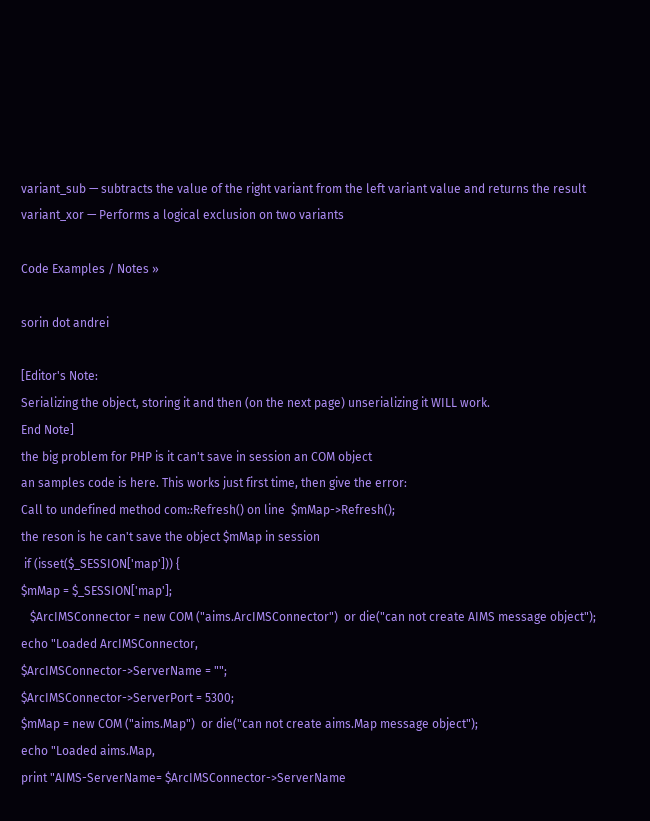variant_sub — subtracts the value of the right variant from the left variant value and returns the result
variant_xor — Performs a logical exclusion on two variants

Code Examples / Notes »

sorin dot andrei

[Editor's Note:
Serializing the object, storing it and then (on the next page) unserializing it WILL work.
End Note]
the big problem for PHP is it can't save in session an COM object
an samples code is here. This works just first time, then give the error:
Call to undefined method com::Refresh() on line  $mMap->Refresh();
the reson is he can't save the object $mMap in session
 if (isset($_SESSION['map'])) {
$mMap = $_SESSION['map'];
   $ArcIMSConnector = new COM ("aims.ArcIMSConnector")  or die("can not create AIMS message object");
echo "Loaded ArcIMSConnector,
$ArcIMSConnector->ServerName = "";
$ArcIMSConnector->ServerPort = 5300;
$mMap = new COM ("aims.Map")  or die("can not create aims.Map message object");
echo "Loaded aims.Map,
print "AIMS-ServerName= $ArcIMSConnector->ServerName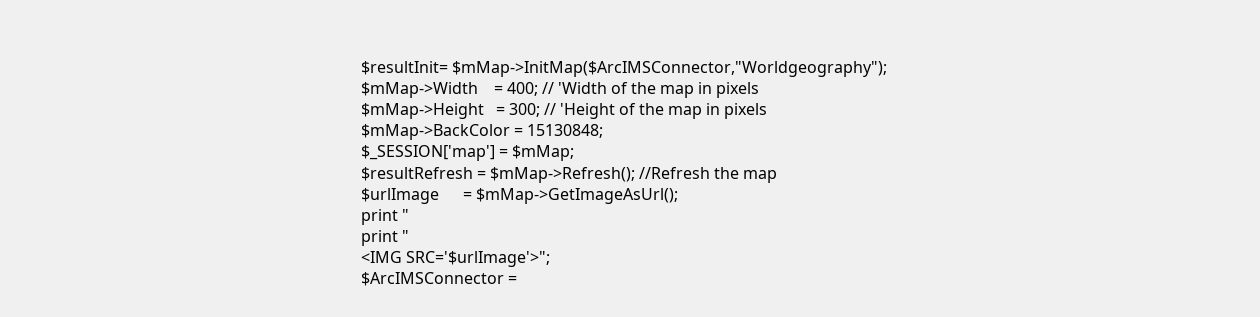$resultInit= $mMap->InitMap($ArcIMSConnector,"Worldgeography");
$mMap->Width    = 400; // 'Width of the map in pixels
$mMap->Height   = 300; // 'Height of the map in pixels
$mMap->BackColor = 15130848;
$_SESSION['map'] = $mMap;
$resultRefresh = $mMap->Refresh(); //Refresh the map
$urlImage      = $mMap->GetImageAsUrl();
print "
print "
<IMG SRC='$urlImage'>";
$ArcIMSConnector =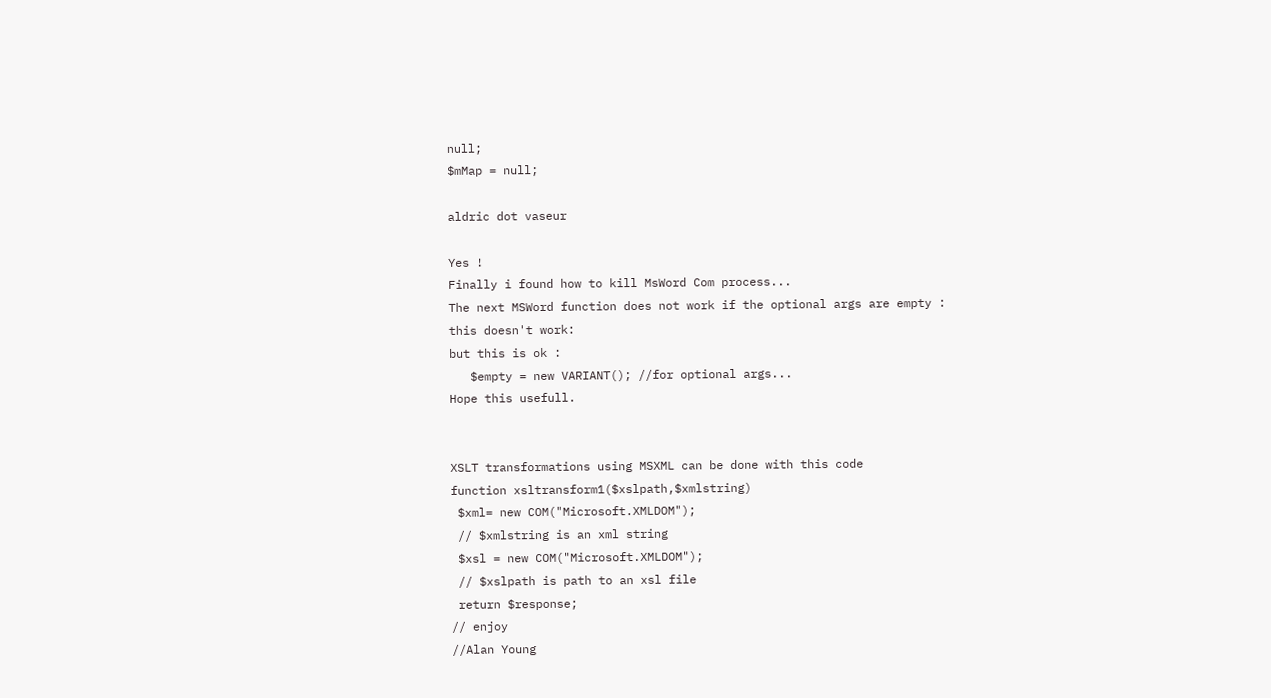null;
$mMap = null;

aldric dot vaseur

Yes !
Finally i found how to kill MsWord Com process...
The next MSWord function does not work if the optional args are empty :
this doesn't work:
but this is ok :
   $empty = new VARIANT(); //for optional args...
Hope this usefull.


XSLT transformations using MSXML can be done with this code
function xsltransform1($xslpath,$xmlstring)
 $xml= new COM("Microsoft.XMLDOM");
 // $xmlstring is an xml string
 $xsl = new COM("Microsoft.XMLDOM");
 // $xslpath is path to an xsl file
 return $response;
// enjoy
//Alan Young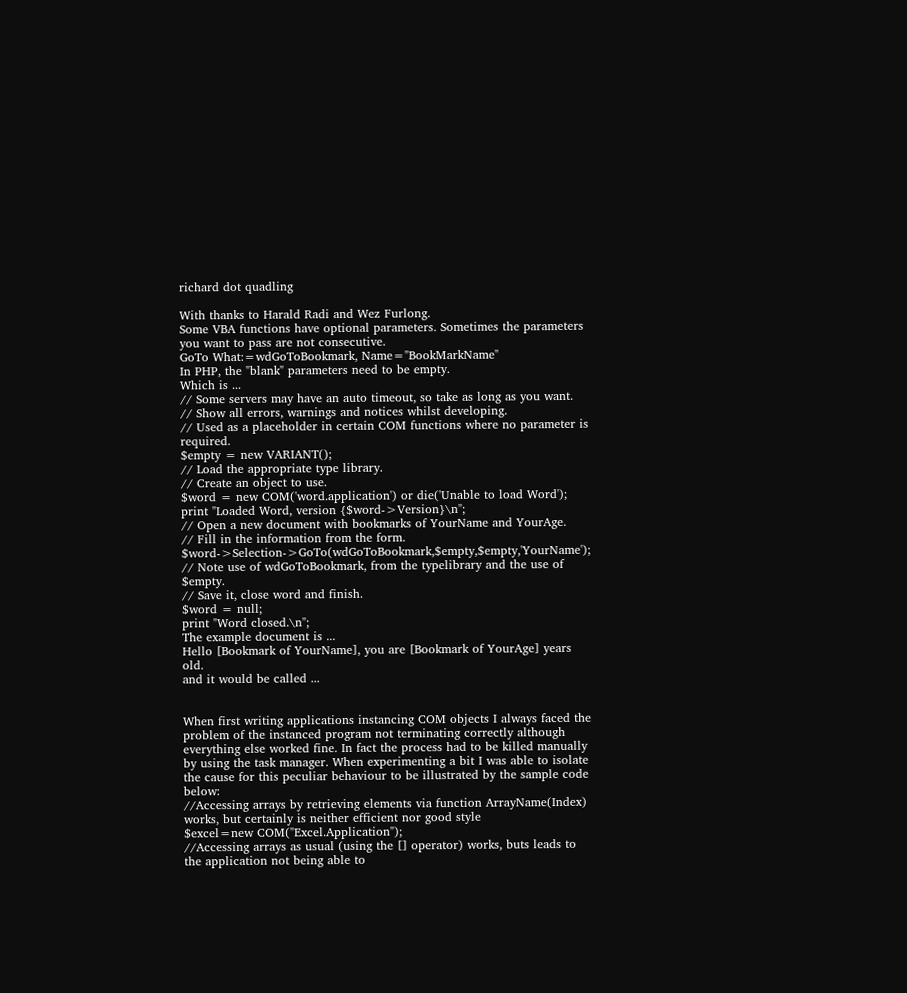richard dot quadling

With thanks to Harald Radi and Wez Furlong.
Some VBA functions have optional parameters. Sometimes the parameters you want to pass are not consecutive.
GoTo What:=wdGoToBookmark, Name="BookMarkName"
In PHP, the "blank" parameters need to be empty.
Which is ...
// Some servers may have an auto timeout, so take as long as you want.
// Show all errors, warnings and notices whilst developing.
// Used as a placeholder in certain COM functions where no parameter is required.
$empty = new VARIANT();
// Load the appropriate type library.
// Create an object to use.
$word = new COM('word.application') or die('Unable to load Word');
print "Loaded Word, version {$word->Version}\n";
// Open a new document with bookmarks of YourName and YourAge.
// Fill in the information from the form.
$word->Selection->GoTo(wdGoToBookmark,$empty,$empty,'YourName'); // Note use of wdGoToBookmark, from the typelibrary and the use of $empty.
// Save it, close word and finish.
$word = null;
print "Word closed.\n";
The example document is ...
Hello [Bookmark of YourName], you are [Bookmark of YourAge] years old.
and it would be called ...


When first writing applications instancing COM objects I always faced the problem of the instanced program not terminating correctly although everything else worked fine. In fact the process had to be killed manually by using the task manager. When experimenting a bit I was able to isolate the cause for this peculiar behaviour to be illustrated by the sample code below:
//Accessing arrays by retrieving elements via function ArrayName(Index) works, but certainly is neither efficient nor good style
$excel=new COM("Excel.Application");
//Accessing arrays as usual (using the [] operator) works, buts leads to the application not being able to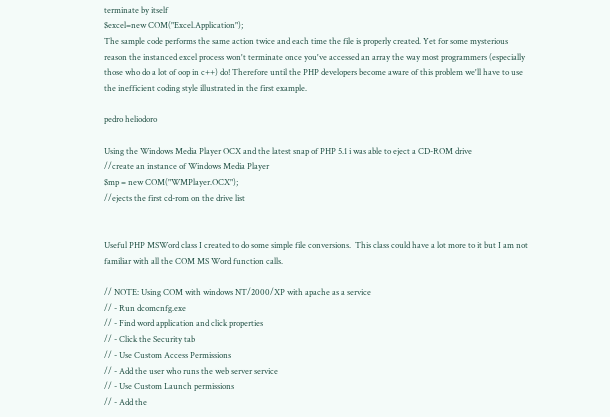terminate by itself
$excel=new COM("Excel.Application");
The sample code performs the same action twice and each time the file is properly created. Yet for some mysterious reason the instanced excel process won't terminate once you've accessed an array the way most programmers (especially those who do a lot of oop in c++) do! Therefore until the PHP developers become aware of this problem we'll have to use the inefficient coding style illustrated in the first example.

pedro heliodoro

Using the Windows Media Player OCX and the latest snap of PHP 5.1 i was able to eject a CD-ROM drive
//create an instance of Windows Media Player
$mp = new COM("WMPlayer.OCX");
//ejects the first cd-rom on the drive list


Useful PHP MSWord class I created to do some simple file conversions.  This class could have a lot more to it but I am not familiar with all the COM MS Word function calls.

// NOTE: Using COM with windows NT/2000/XP with apache as a service
// - Run dcomcnfg.exe
// - Find word application and click properties
// - Click the Security tab
// - Use Custom Access Permissions
// - Add the user who runs the web server service
// - Use Custom Launch permissions
// - Add the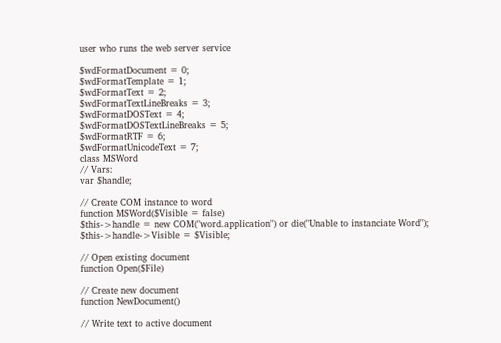user who runs the web server service

$wdFormatDocument = 0;
$wdFormatTemplate = 1;
$wdFormatText = 2;
$wdFormatTextLineBreaks = 3;
$wdFormatDOSText = 4;
$wdFormatDOSTextLineBreaks = 5;
$wdFormatRTF = 6;
$wdFormatUnicodeText = 7;
class MSWord
// Vars:
var $handle;

// Create COM instance to word
function MSWord($Visible = false)
$this->handle = new COM("word.application") or die("Unable to instanciate Word");
$this->handle->Visible = $Visible;

// Open existing document
function Open($File)

// Create new document
function NewDocument()

// Write text to active document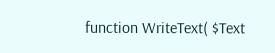function WriteText( $Text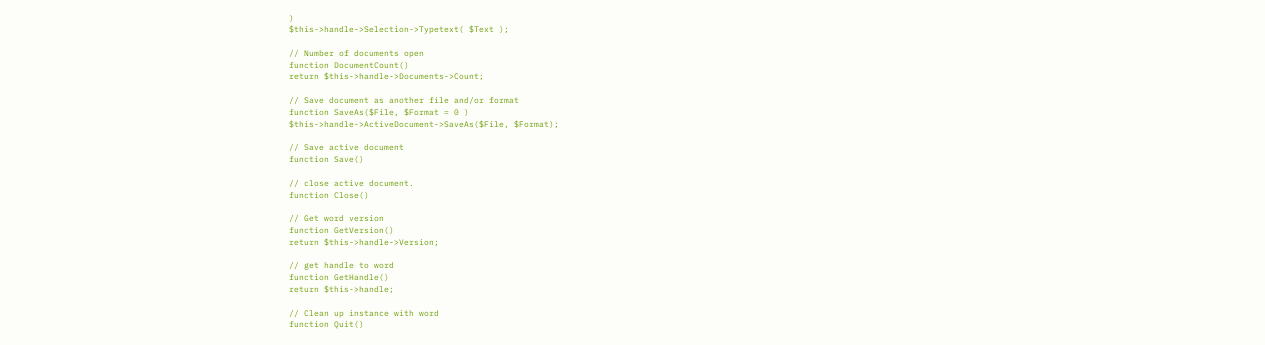)
$this->handle->Selection->Typetext( $Text );

// Number of documents open
function DocumentCount()
return $this->handle->Documents->Count;

// Save document as another file and/or format
function SaveAs($File, $Format = 0 )
$this->handle->ActiveDocument->SaveAs($File, $Format);

// Save active document
function Save()

// close active document.
function Close()

// Get word version
function GetVersion()
return $this->handle->Version;

// get handle to word
function GetHandle()
return $this->handle;

// Clean up instance with word
function Quit()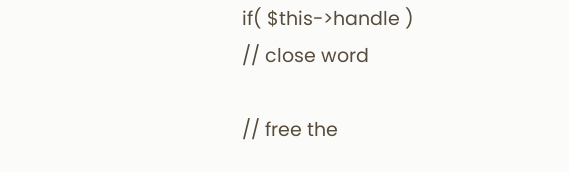if( $this->handle )
// close word

// free the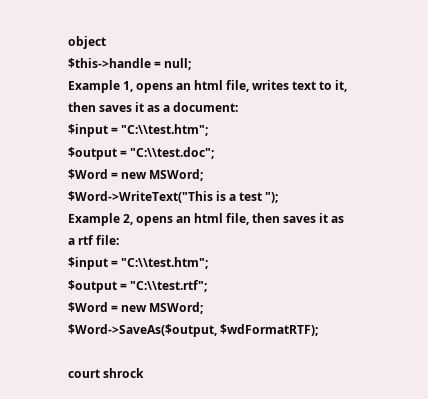object
$this->handle = null;
Example 1, opens an html file, writes text to it, then saves it as a document:
$input = "C:\\test.htm";
$output = "C:\\test.doc";
$Word = new MSWord;
$Word->WriteText("This is a test ");
Example 2, opens an html file, then saves it as a rtf file:
$input = "C:\\test.htm";
$output = "C:\\test.rtf";
$Word = new MSWord;
$Word->SaveAs($output, $wdFormatRTF);

court shrock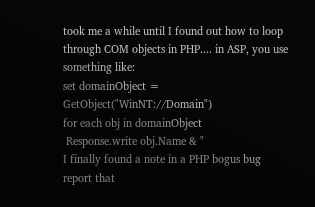took me a while until I found out how to loop through COM objects in PHP.... in ASP, you use something like:
set domainObject = GetObject("WinNT://Domain")
for each obj in domainObject
 Response.write obj.Name & "
I finally found a note in a PHP bogus bug report that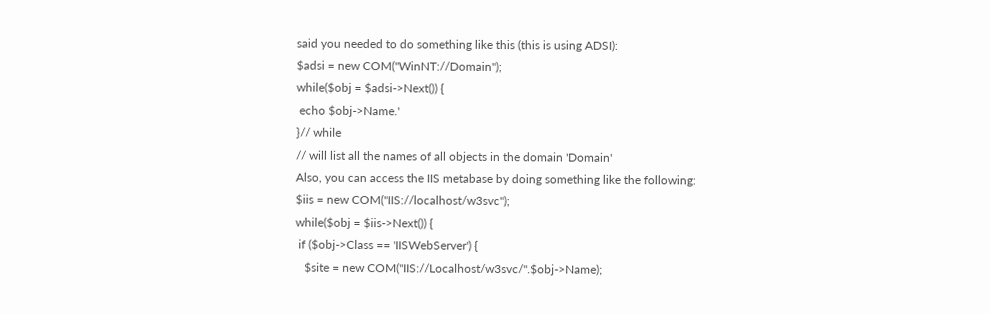said you needed to do something like this (this is using ADSI):
$adsi = new COM("WinNT://Domain");
while($obj = $adsi->Next()) {
 echo $obj->Name.'
}// while
// will list all the names of all objects in the domain 'Domain'
Also, you can access the IIS metabase by doing something like the following:
$iis = new COM("IIS://localhost/w3svc");
while($obj = $iis->Next()) {
 if ($obj->Class == 'IISWebServer') {
   $site = new COM("IIS://Localhost/w3svc/".$obj->Name);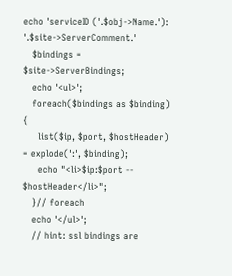echo 'serviceID ('.$obj->Name.'): '.$site->ServerComment.'
   $bindings = $site->ServerBindings;
   echo '<ul>';
   foreach($bindings as $binding) {
     list($ip, $port, $hostHeader) = explode(':', $binding);
     echo "<li>$ip:$port -- $hostHeader</li>";
   }// foreach
   echo '</ul>';
   // hint: ssl bindings are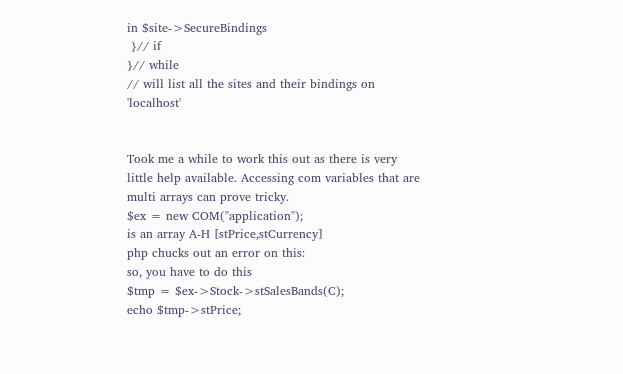in $site->SecureBindings
 }// if
}// while
// will list all the sites and their bindings on 'localhost'


Took me a while to work this out as there is very little help available. Accessing com variables that are multi arrays can prove tricky.
$ex = new COM("application");
is an array A-H [stPrice,stCurrency]
php chucks out an error on this:
so, you have to do this
$tmp = $ex->Stock->stSalesBands(C);
echo $tmp->stPrice;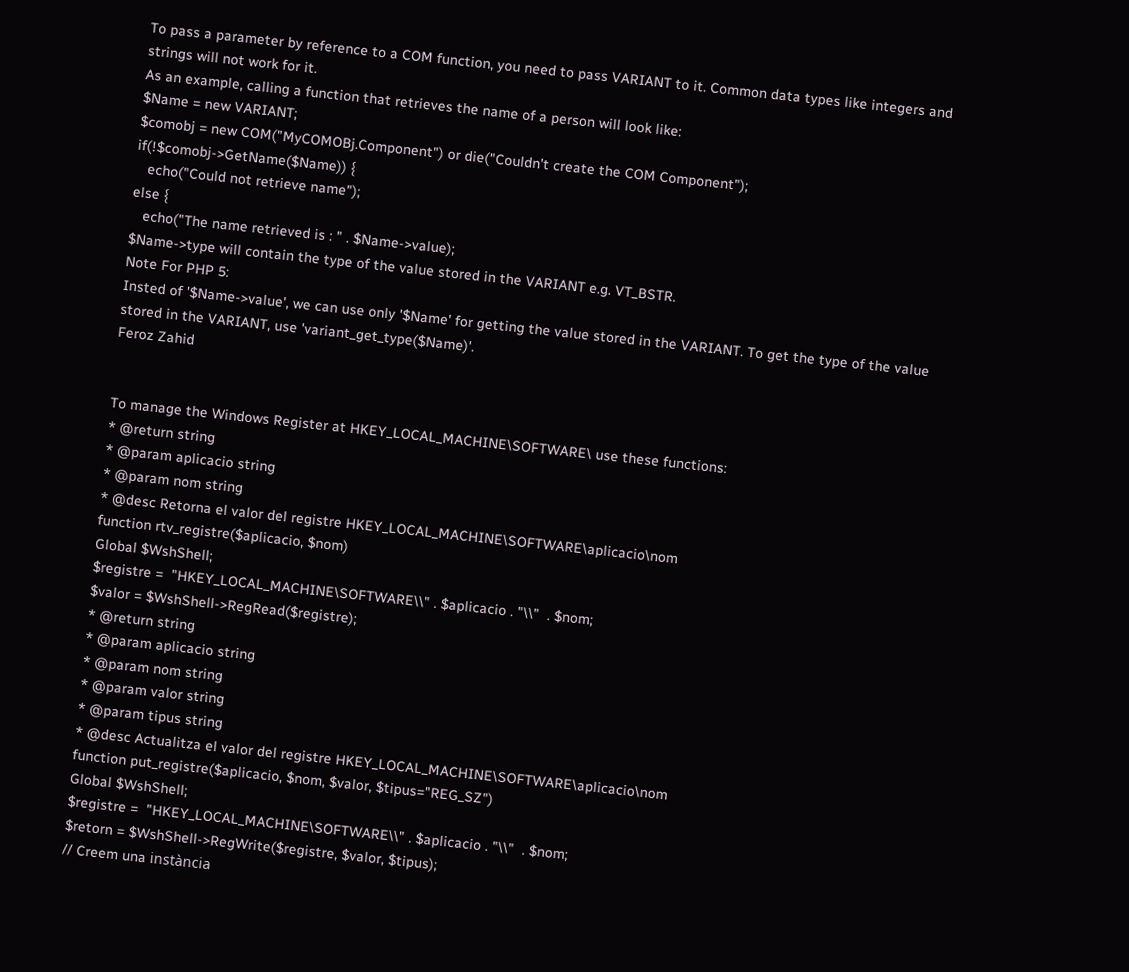To pass a parameter by reference to a COM function, you need to pass VARIANT to it. Common data types like integers and strings will not work for it.
As an example, calling a function that retrieves the name of a person will look like:
$Name = new VARIANT;
$comobj = new COM("MyCOMOBj.Component") or die("Couldn't create the COM Component");
if(!$comobj->GetName($Name)) {
   echo("Could not retrieve name");
else {
   echo("The name retrieved is : " . $Name->value);
$Name->type will contain the type of the value stored in the VARIANT e.g. VT_BSTR.
Note For PHP 5:
Insted of '$Name->value', we can use only '$Name' for getting the value stored in the VARIANT. To get the type of the value stored in the VARIANT, use 'variant_get_type($Name)'.
Feroz Zahid


To manage the Windows Register at HKEY_LOCAL_MACHINE\SOFTWARE\ use these functions:
* @return string
* @param aplicacio string
* @param nom string
* @desc Retorna el valor del registre HKEY_LOCAL_MACHINE\SOFTWARE\aplicacio\nom
function rtv_registre($aplicacio, $nom)
Global $WshShell;
$registre =  "HKEY_LOCAL_MACHINE\SOFTWARE\\" . $aplicacio . "\\"  . $nom;
$valor = $WshShell->RegRead($registre);
* @return string
* @param aplicacio string
* @param nom string
* @param valor string
* @param tipus string
* @desc Actualitza el valor del registre HKEY_LOCAL_MACHINE\SOFTWARE\aplicacio\nom
function put_registre($aplicacio, $nom, $valor, $tipus="REG_SZ")
Global $WshShell;
$registre =  "HKEY_LOCAL_MACHINE\SOFTWARE\\" . $aplicacio . "\\"  . $nom;
$retorn = $WshShell->RegWrite($registre, $valor, $tipus);
// Creem una instància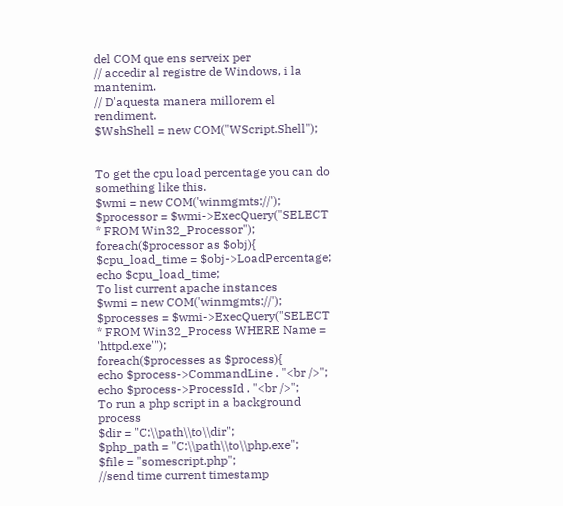del COM que ens serveix per
// accedir al registre de Windows, i la mantenim.
// D'aquesta manera millorem el rendiment.
$WshShell = new COM("WScript.Shell");


To get the cpu load percentage you can do something like this.
$wmi = new COM('winmgmts://');
$processor = $wmi->ExecQuery("SELECT * FROM Win32_Processor");
foreach($processor as $obj){
$cpu_load_time = $obj->LoadPercentage;
echo $cpu_load_time;
To list current apache instances
$wmi = new COM('winmgmts://');
$processes = $wmi->ExecQuery("SELECT * FROM Win32_Process WHERE Name = 'httpd.exe'");
foreach($processes as $process){
echo $process->CommandLine . "<br />";
echo $process->ProcessId . "<br />";
To run a php script in a background process
$dir = "C:\\path\\to\\dir";
$php_path = "C:\\path\\to\\php.exe";
$file = "somescript.php";
//send time current timestamp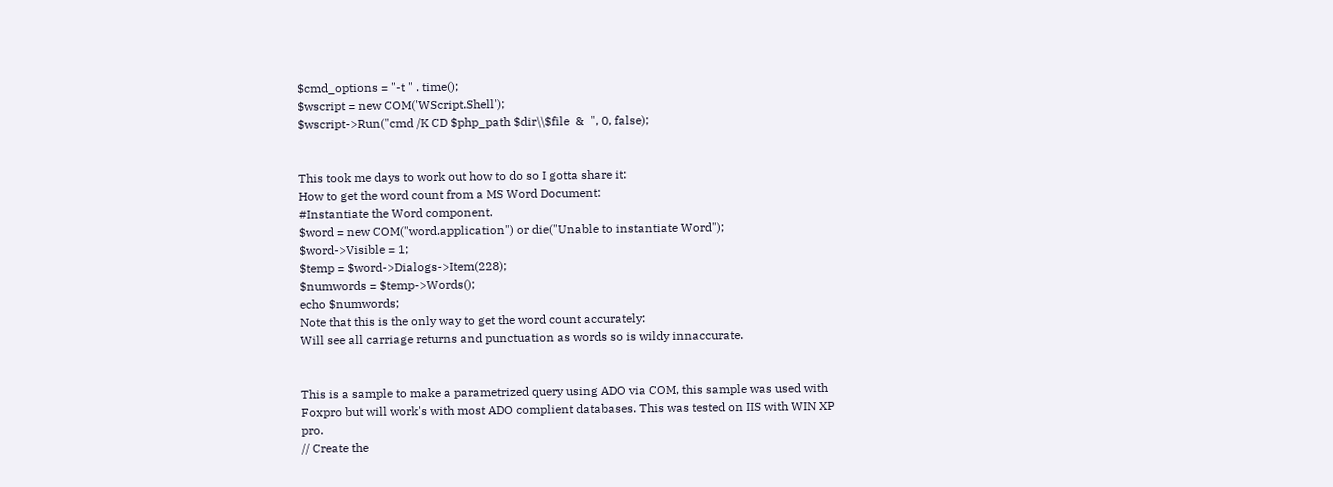$cmd_options = "-t " . time();
$wscript = new COM('WScript.Shell');
$wscript->Run("cmd /K CD $php_path $dir\\$file  &  ", 0, false);


This took me days to work out how to do so I gotta share it:
How to get the word count from a MS Word Document:
#Instantiate the Word component.
$word = new COM("word.application") or die("Unable to instantiate Word");
$word->Visible = 1;
$temp = $word->Dialogs->Item(228);
$numwords = $temp->Words();
echo $numwords;
Note that this is the only way to get the word count accurately:
Will see all carriage returns and punctuation as words so is wildy innaccurate.


This is a sample to make a parametrized query using ADO via COM, this sample was used with Foxpro but will work's with most ADO complient databases. This was tested on IIS with WIN XP pro.
// Create the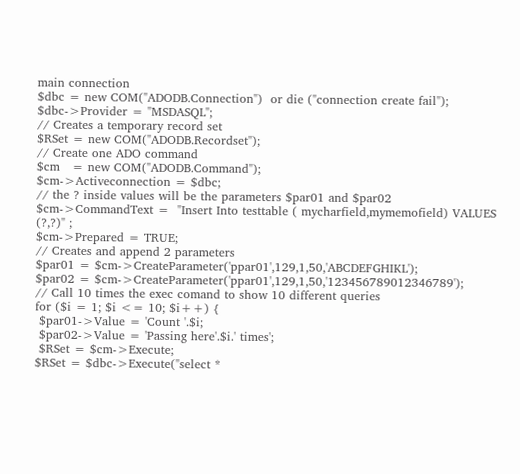main connection
$dbc = new COM("ADODB.Connection")  or die ("connection create fail");
$dbc->Provider = "MSDASQL";
// Creates a temporary record set
$RSet = new COM("ADODB.Recordset");
// Create one ADO command
$cm   = new COM("ADODB.Command");
$cm->Activeconnection = $dbc;
// the ? inside values will be the parameters $par01 and $par02
$cm->CommandText =  "Insert Into testtable ( mycharfield,mymemofield) VALUES (?,?)" ;
$cm->Prepared = TRUE;
// Creates and append 2 parameters
$par01 = $cm->CreateParameter('ppar01',129,1,50,'ABCDEFGHIKL');
$par02 = $cm->CreateParameter('ppar01',129,1,50,'123456789012346789');
// Call 10 times the exec comand to show 10 different queries
for ($i = 1; $i <= 10; $i++) {
 $par01->Value = 'Count '.$i;
 $par02->Value = 'Passing here'.$i.' times';
 $RSet = $cm->Execute;
$RSet = $dbc->Execute("select *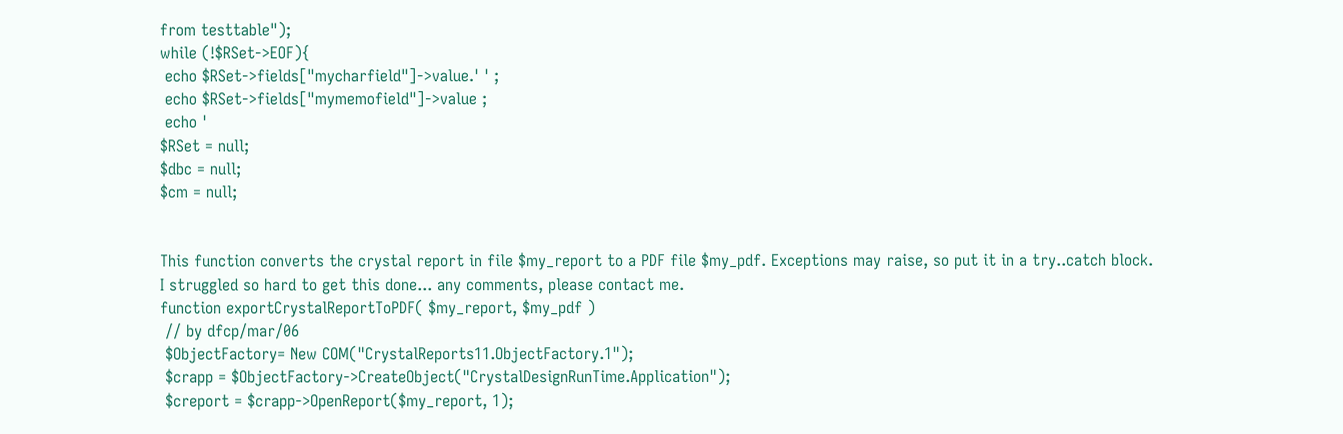from testtable");
while (!$RSet->EOF){
 echo $RSet->fields["mycharfield"]->value.' ' ;
 echo $RSet->fields["mymemofield"]->value ;
 echo '
$RSet = null;
$dbc = null;
$cm = null;


This function converts the crystal report in file $my_report to a PDF file $my_pdf. Exceptions may raise, so put it in a try..catch block.
I struggled so hard to get this done... any comments, please contact me.
function exportCrystalReportToPDF( $my_report, $my_pdf )
 // by dfcp/mar/06
 $ObjectFactory= New COM("CrystalReports11.ObjectFactory.1");
 $crapp = $ObjectFactory->CreateObject("CrystalDesignRunTime.Application");
 $creport = $crapp->OpenReport($my_report, 1);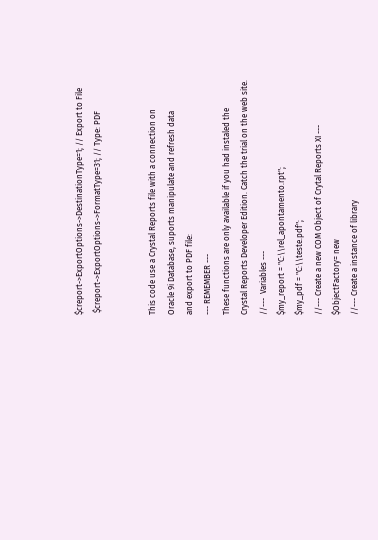$creport->ExportOptions->DestinationType=1; // Export to File
 $creport->ExportOptions->FormatType=31; // Type: PDF


This code use a Crystal Reports file with a connection on
Oracle 9i Database, suports manipulate and refresh data
and export to PDF file:
--- REMEMBER ---
These functions are only available if you had instaled the
Crystal Reports Developer Edition. Catch the trial on the web site.
//---  Variables ---
$my_report = "C:\\rel_apontamento.rpt";
$my_pdf = "C:\\teste.pdf";
//--- Create a new COM Object of Crytal Reports XI ---
$ObjectFactory= new
//--- Create a instance of library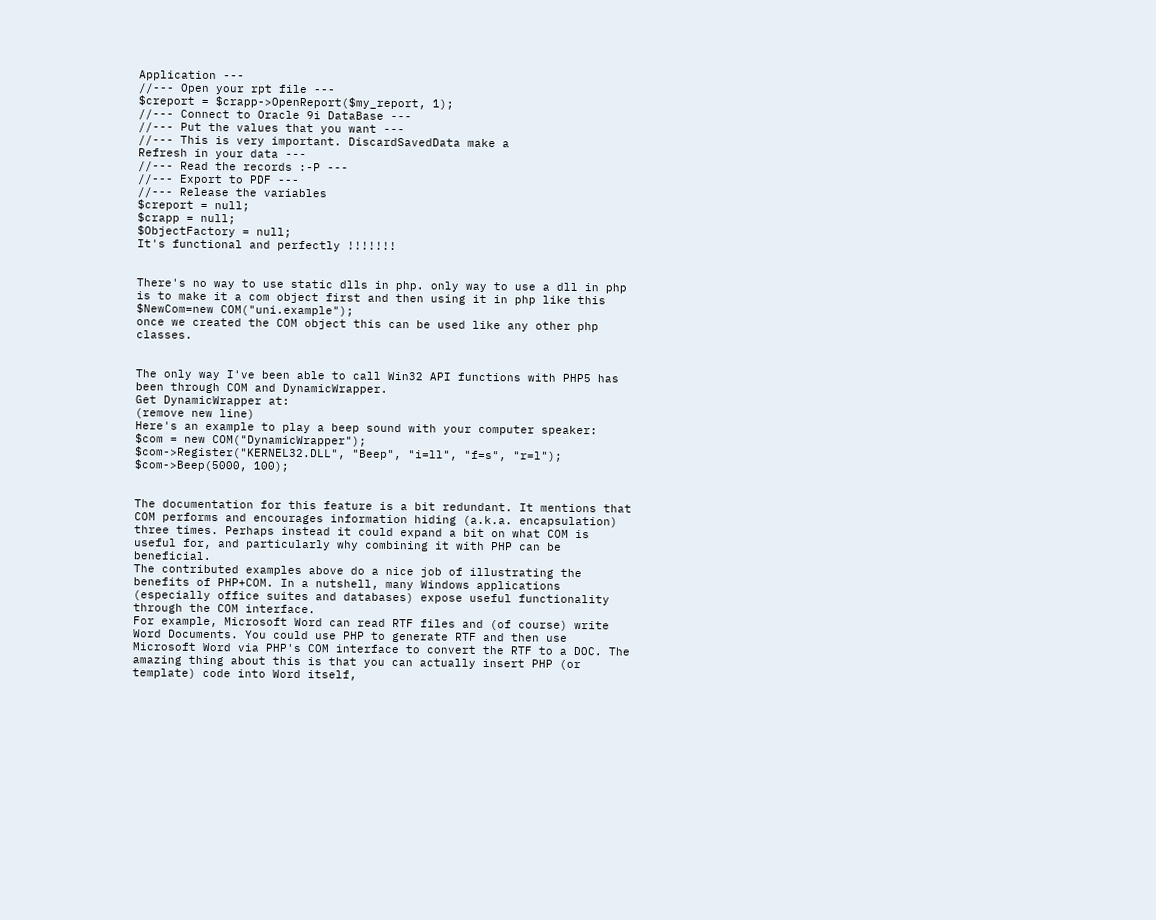Application ---
//--- Open your rpt file ---
$creport = $crapp->OpenReport($my_report, 1);
//--- Connect to Oracle 9i DataBase ---
//--- Put the values that you want ---
//--- This is very important. DiscardSavedData make a
Refresh in your data ---
//--- Read the records :-P ---
//--- Export to PDF ---
//--- Release the variables
$creport = null;
$crapp = null;
$ObjectFactory = null;
It's functional and perfectly !!!!!!!


There's no way to use static dlls in php. only way to use a dll in php is to make it a com object first and then using it in php like this
$NewCom=new COM("uni.example");
once we created the COM object this can be used like any other php classes.


The only way I've been able to call Win32 API functions with PHP5 has been through COM and DynamicWrapper.
Get DynamicWrapper at:
(remove new line)
Here's an example to play a beep sound with your computer speaker:
$com = new COM("DynamicWrapper");
$com->Register("KERNEL32.DLL", "Beep", "i=ll", "f=s", "r=l");
$com->Beep(5000, 100);


The documentation for this feature is a bit redundant. It mentions that COM performs and encourages information hiding (a.k.a. encapsulation) three times. Perhaps instead it could expand a bit on what COM is useful for, and particularly why combining it with PHP can be beneficial.
The contributed examples above do a nice job of illustrating the benefits of PHP+COM. In a nutshell, many Windows applications (especially office suites and databases) expose useful functionality through the COM interface.
For example, Microsoft Word can read RTF files and (of course) write Word Documents. You could use PHP to generate RTF and then use Microsoft Word via PHP's COM interface to convert the RTF to a DOC. The amazing thing about this is that you can actually insert PHP (or template) code into Word itself,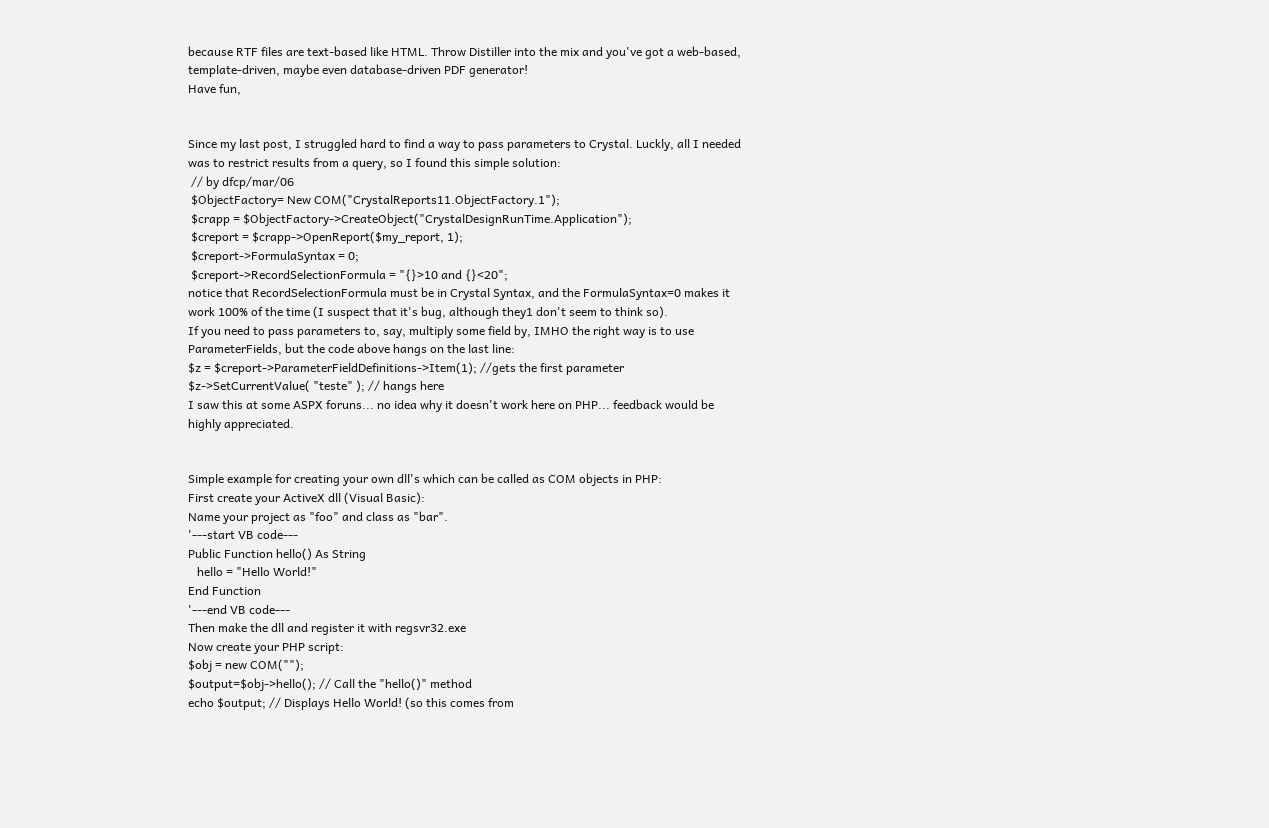because RTF files are text-based like HTML. Throw Distiller into the mix and you've got a web-based, template-driven, maybe even database-driven PDF generator!
Have fun,


Since my last post, I struggled hard to find a way to pass parameters to Crystal. Luckly, all I needed was to restrict results from a query, so I found this simple solution:
 // by dfcp/mar/06
 $ObjectFactory= New COM("CrystalReports11.ObjectFactory.1");
 $crapp = $ObjectFactory->CreateObject("CrystalDesignRunTime.Application");
 $creport = $crapp->OpenReport($my_report, 1);
 $creport->FormulaSyntax = 0;
 $creport->RecordSelectionFormula = "{}>10 and {}<20";
notice that RecordSelectionFormula must be in Crystal Syntax, and the FormulaSyntax=0 makes it work 100% of the time (I suspect that it's bug, although they1 don't seem to think so).
If you need to pass parameters to, say, multiply some field by, IMHO the right way is to use ParameterFields, but the code above hangs on the last line:
$z = $creport->ParameterFieldDefinitions->Item(1); //gets the first parameter
$z->SetCurrentValue( "teste" ); // hangs here
I saw this at some ASPX foruns... no idea why it doesn't work here on PHP... feedback would be highly appreciated.


Simple example for creating your own dll's which can be called as COM objects in PHP:
First create your ActiveX dll (Visual Basic):
Name your project as "foo" and class as "bar".
'---start VB code---
Public Function hello() As String
   hello = "Hello World!"
End Function
'---end VB code---
Then make the dll and register it with regsvr32.exe
Now create your PHP script:
$obj = new COM("");
$output=$obj->hello(); // Call the "hello()" method
echo $output; // Displays Hello World! (so this comes from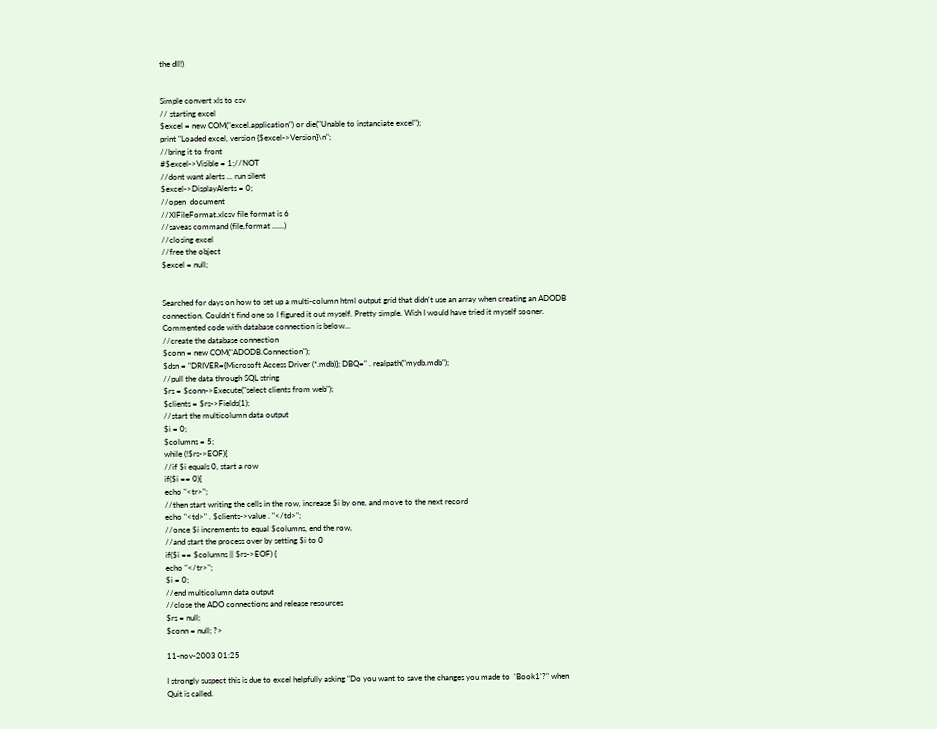the dll!)


Simple convert xls to csv
// starting excel
$excel = new COM("excel.application") or die("Unable to instanciate excel");
print "Loaded excel, version {$excel->Version}\n";
//bring it to front
#$excel->Visible = 1;//NOT
//dont want alerts ... run silent
$excel->DisplayAlerts = 0;
//open  document
//XlFileFormat.xlcsv file format is 6
//saveas command (file,format ......)
//closing excel
//free the object
$excel = null;


Searched for days on how to set up a multi-column html output grid that didn't use an array when creating an ADODB connection. Couldn't find one so I figured it out myself. Pretty simple. Wish I would have tried it myself sooner. Commented code with database connection is below...
//create the database connection
$conn = new COM("ADODB.Connection");
$dsn = "DRIVER={Microsoft Access Driver (*.mdb)}; DBQ=" . realpath("mydb.mdb");
//pull the data through SQL string
$rs = $conn->Execute("select clients from web");
$clients = $rs->Fields(1);
//start the multicolumn data output
$i = 0;
$columns = 5;
while (!$rs->EOF){
//if $i equals 0, start a row
if($i == 0){
echo "<tr>";
//then start writing the cells in the row, increase $i by one, and move to the next record
echo "<td>" . $clients->value . "</td>";
//once $i increments to equal $columns, end the row,
//and start the process over by setting $i to 0
if($i == $columns || $rs->EOF) {
echo "</tr>";
$i = 0;
//end multicolumn data output
//close the ADO connections and release resources
$rs = null;
$conn = null; ?>

11-nov-2003 01:25

I strongly suspect this is due to excel helpfully asking "Do you want to save the changes you made to  'Book1'?" when Quit is called.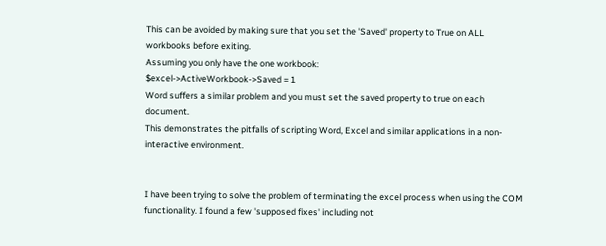This can be avoided by making sure that you set the 'Saved' property to True on ALL workbooks before exiting.
Assuming you only have the one workbook:
$excel->ActiveWorkbook->Saved = 1
Word suffers a similar problem and you must set the saved property to true on each document.
This demonstrates the pitfalls of scripting Word, Excel and similar applications in a non-interactive environment.


I have been trying to solve the problem of terminating the excel process when using the COM functionality. I found a few 'supposed fixes' including not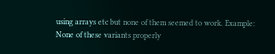using arrays etc but none of them seemed to work. Example:
None of these variants properly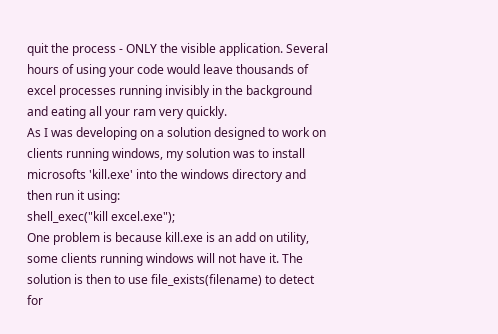quit the process - ONLY the visible application. Several hours of using your code would leave thousands of excel processes running invisibly in the background and eating all your ram very quickly.
As I was developing on a solution designed to work on clients running windows, my solution was to install microsofts 'kill.exe' into the windows directory and then run it using:
shell_exec("kill excel.exe");
One problem is because kill.exe is an add on utility, some clients running windows will not have it. The solution is then to use file_exists(filename) to detect for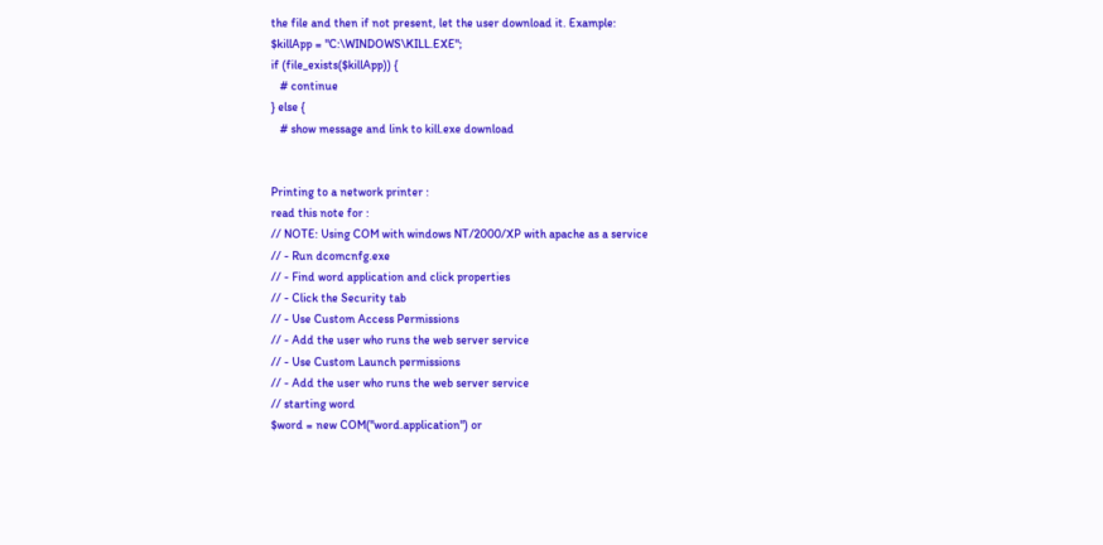the file and then if not present, let the user download it. Example:
$killApp = "C:\WINDOWS\KILL.EXE";
if (file_exists($killApp)) {
   # continue
} else {
   # show message and link to kill.exe download


Printing to a network printer :
read this note for :
// NOTE: Using COM with windows NT/2000/XP with apache as a service
// - Run dcomcnfg.exe
// - Find word application and click properties
// - Click the Security tab
// - Use Custom Access Permissions
// - Add the user who runs the web server service
// - Use Custom Launch permissions
// - Add the user who runs the web server service
// starting word
$word = new COM("word.application") or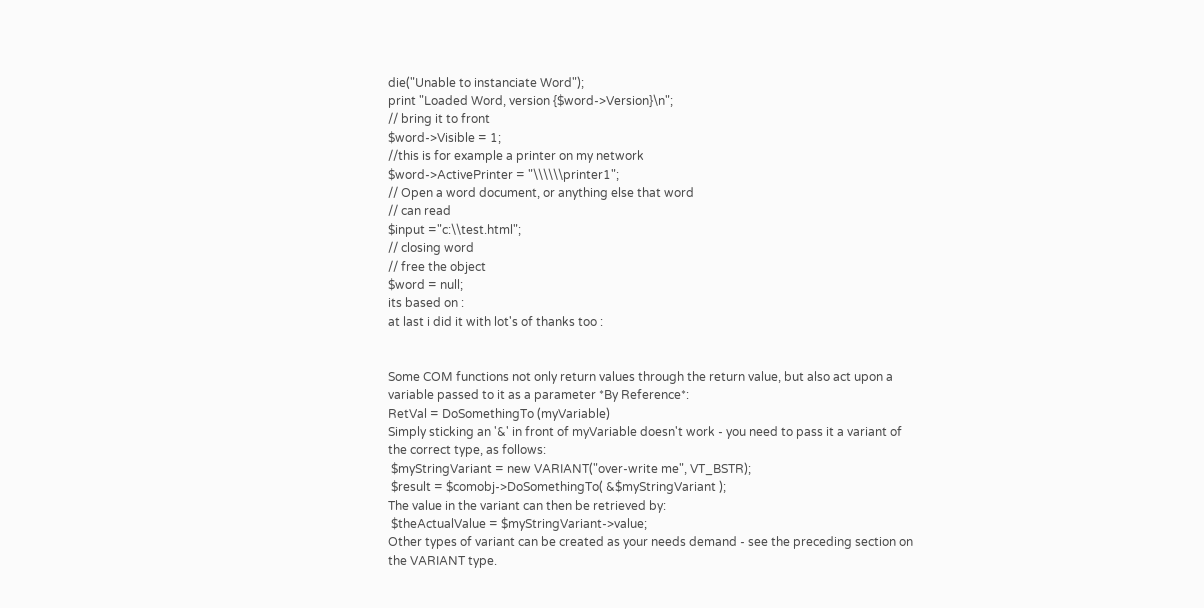die("Unable to instanciate Word");
print "Loaded Word, version {$word->Version}\n";
// bring it to front
$word->Visible = 1;
//this is for example a printer on my network
$word->ActivePrinter = "\\\\\\printer1";
// Open a word document, or anything else that word
// can read
$input ="c:\\test.html";
// closing word
// free the object
$word = null;
its based on :
at last i did it with lot's of thanks too :


Some COM functions not only return values through the return value, but also act upon a variable passed to it as a parameter *By Reference*:
RetVal = DoSomethingTo (myVariable)
Simply sticking an '&' in front of myVariable doesn't work - you need to pass it a variant of the correct type, as follows:
 $myStringVariant = new VARIANT("over-write me", VT_BSTR);
 $result = $comobj->DoSomethingTo( &$myStringVariant );
The value in the variant can then be retrieved by:
 $theActualValue = $myStringVariant->value;
Other types of variant can be created as your needs demand - see the preceding section on the VARIANT type.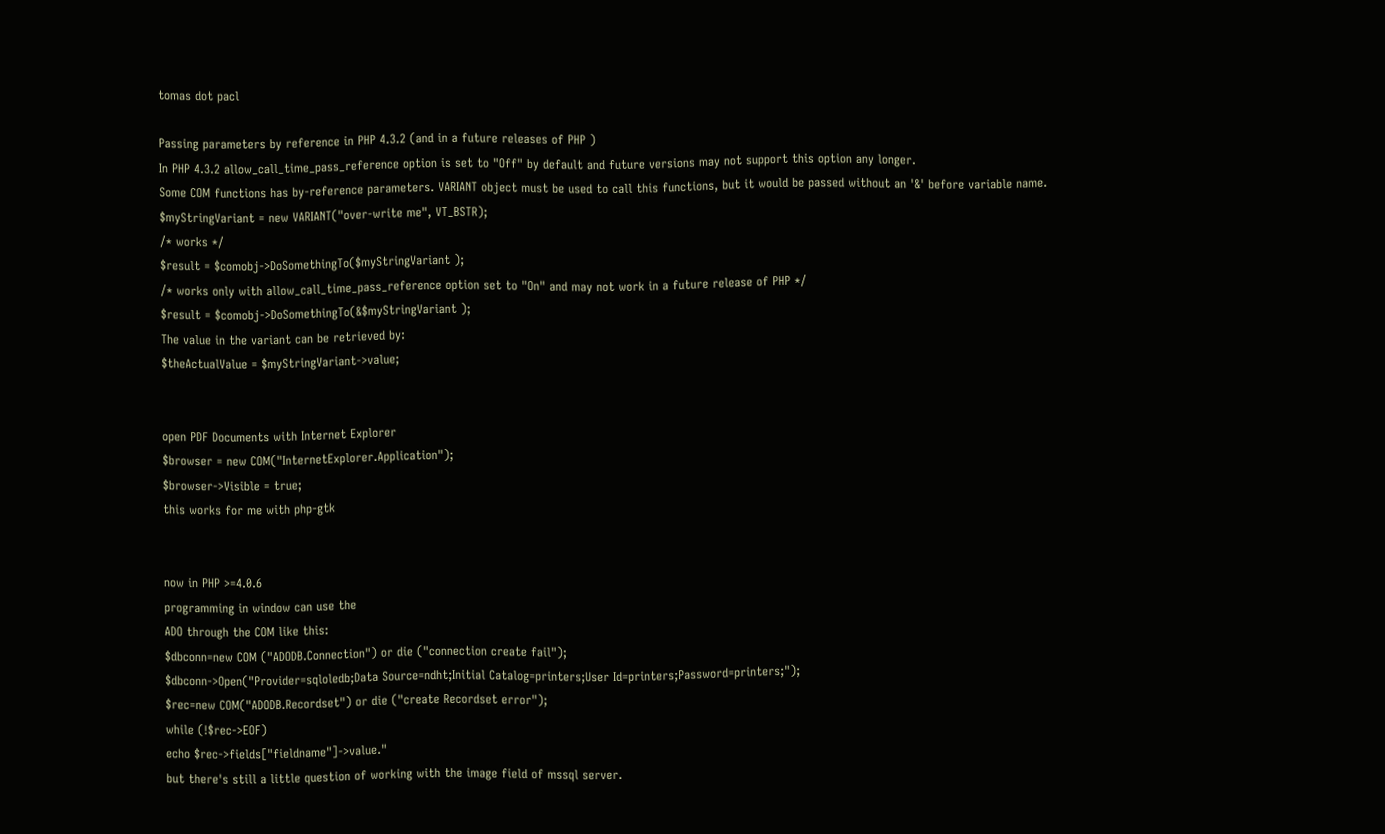tomas dot pacl

Passing parameters by reference in PHP 4.3.2 (and in a future releases of PHP )
In PHP 4.3.2 allow_call_time_pass_reference option is set to "Off" by default and future versions may not support this option any longer.
Some COM functions has by-reference parameters. VARIANT object must be used to call this functions, but it would be passed without an '&' before variable name.
$myStringVariant = new VARIANT("over-write me", VT_BSTR);
/* works */
$result = $comobj->DoSomethingTo($myStringVariant );
/* works only with allow_call_time_pass_reference option set to "On" and may not work in a future release of PHP */
$result = $comobj->DoSomethingTo(&$myStringVariant );
The value in the variant can be retrieved by:
$theActualValue = $myStringVariant->value;


open PDF Documents with Internet Explorer
$browser = new COM("InternetExplorer.Application");
$browser->Visible = true;
this works for me with php-gtk


now in PHP >=4.0.6
programming in window can use the
ADO through the COM like this:
$dbconn=new COM ("ADODB.Connection") or die ("connection create fail");
$dbconn->Open("Provider=sqloledb;Data Source=ndht;Initial Catalog=printers;User Id=printers;Password=printers;");
$rec=new COM("ADODB.Recordset") or die ("create Recordset error");
while (!$rec->EOF)
echo $rec->fields["fieldname"]->value."
but there's still a little question of working with the image field of mssql server.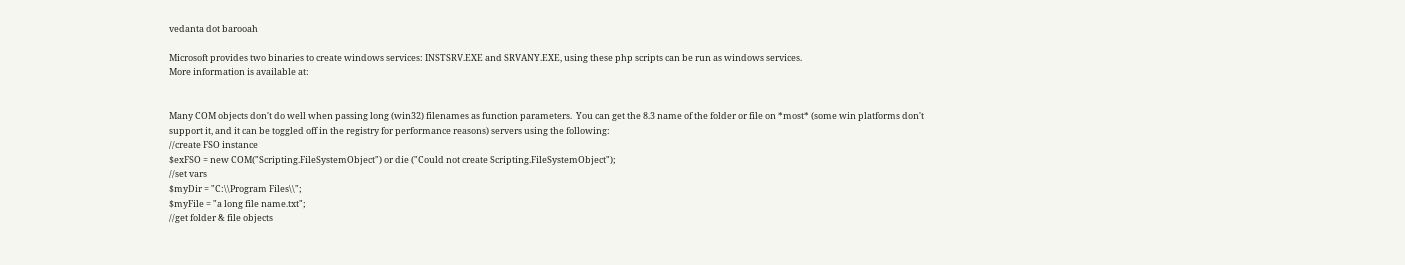vedanta dot barooah

Microsoft provides two binaries to create windows services: INSTSRV.EXE and SRVANY.EXE, using these php scripts can be run as windows services.
More information is available at:


Many COM objects don't do well when passing long (win32) filenames as function parameters.  You can get the 8.3 name of the folder or file on *most* (some win platforms don't support it, and it can be toggled off in the registry for performance reasons) servers using the following:
//create FSO instance
$exFSO = new COM("Scripting.FileSystemObject") or die ("Could not create Scripting.FileSystemObject");
//set vars
$myDir = "C:\\Program Files\\";
$myFile = "a long file name.txt";
//get folder & file objects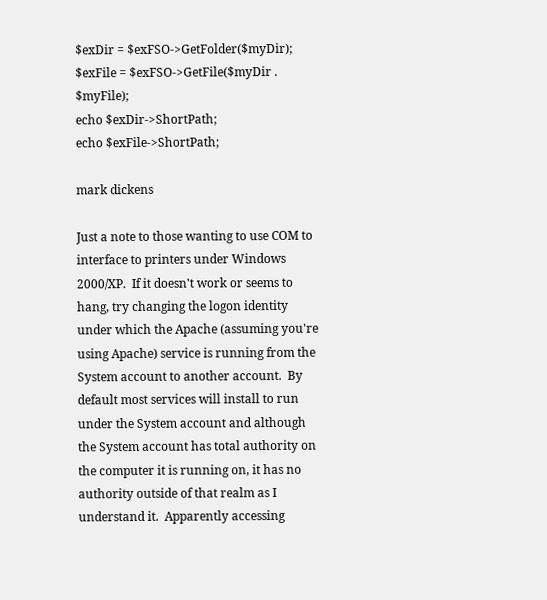$exDir = $exFSO->GetFolder($myDir);
$exFile = $exFSO->GetFile($myDir . $myFile);
echo $exDir->ShortPath;
echo $exFile->ShortPath;

mark dickens

Just a note to those wanting to use COM to interface to printers under Windows 2000/XP.  If it doesn't work or seems to hang, try changing the logon identity under which the Apache (assuming you're using Apache) service is running from the System account to another account.  By default most services will install to run under the System account and although the System account has total authority on the computer it is running on, it has no authority outside of that realm as I understand it.  Apparently accessing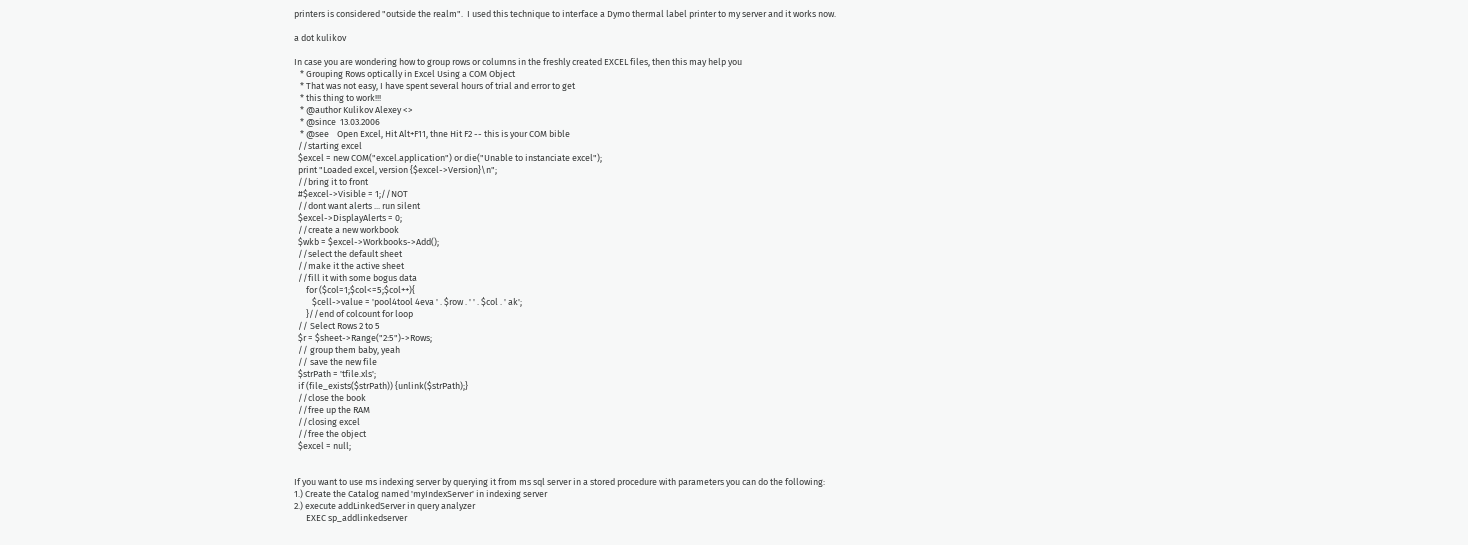printers is considered "outside the realm".  I used this technique to interface a Dymo thermal label printer to my server and it works now.

a dot kulikov

In case you are wondering how to group rows or columns in the freshly created EXCEL files, then this may help you
   * Grouping Rows optically in Excel Using a COM Object
   * That was not easy, I have spent several hours of trial and error to get
   * this thing to work!!!
   * @author Kulikov Alexey <>
   * @since  13.03.2006
   * @see    Open Excel, Hit Alt+F11, thne Hit F2 -- this is your COM bible
  //starting excel
  $excel = new COM("excel.application") or die("Unable to instanciate excel");
  print "Loaded excel, version {$excel->Version}\n";
  //bring it to front
  #$excel->Visible = 1;//NOT
  //dont want alerts ... run silent
  $excel->DisplayAlerts = 0;
  //create a new workbook
  $wkb = $excel->Workbooks->Add();
  //select the default sheet
  //make it the active sheet
  //fill it with some bogus data
      for ($col=1;$col<=5;$col++){
         $cell->value = 'pool4tool 4eva ' . $row . ' ' . $col . ' ak';
      }//end of colcount for loop
  // Select Rows 2 to 5
  $r = $sheet->Range("2:5")->Rows;
  // group them baby, yeah
  // save the new file
  $strPath = 'tfile.xls';
  if (file_exists($strPath)) {unlink($strPath);}
  //close the book
  //free up the RAM
  //closing excel
  //free the object
  $excel = null;


If you want to use ms indexing server by querying it from ms sql server in a stored procedure with parameters you can do the following:
1.) Create the Catalog named 'myIndexServer' in indexing server
2.) execute addLinkedServer in query analyzer
      EXEC sp_addlinkedserver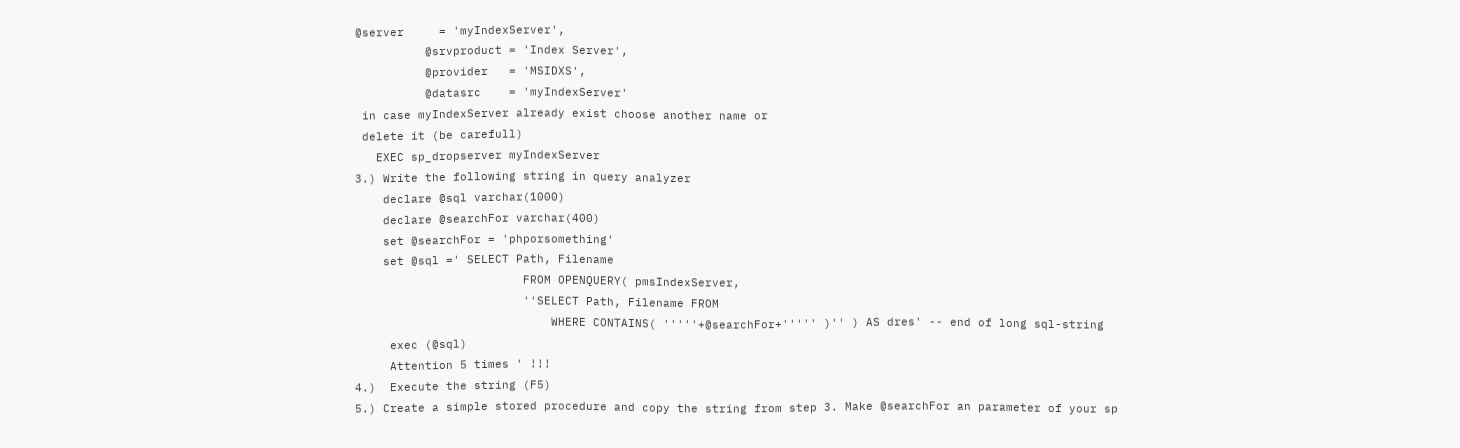@server     = 'myIndexServer',
          @srvproduct = 'Index Server',
          @provider   = 'MSIDXS',
          @datasrc    = 'myIndexServer'
 in case myIndexServer already exist choose another name or
 delete it (be carefull)
   EXEC sp_dropserver myIndexServer
3.) Write the following string in query analyzer
    declare @sql varchar(1000)
    declare @searchFor varchar(400)
    set @searchFor = 'phporsomething'
    set @sql =' SELECT Path, Filename
                        FROM OPENQUERY( pmsIndexServer,
                        ''SELECT Path, Filename FROM
                            WHERE CONTAINS( '''''+@searchFor+''''' )'' ) AS dres' -- end of long sql-string
     exec (@sql)
     Attention 5 times ' !!!
4.)  Execute the string (F5)
5.) Create a simple stored procedure and copy the string from step 3. Make @searchFor an parameter of your sp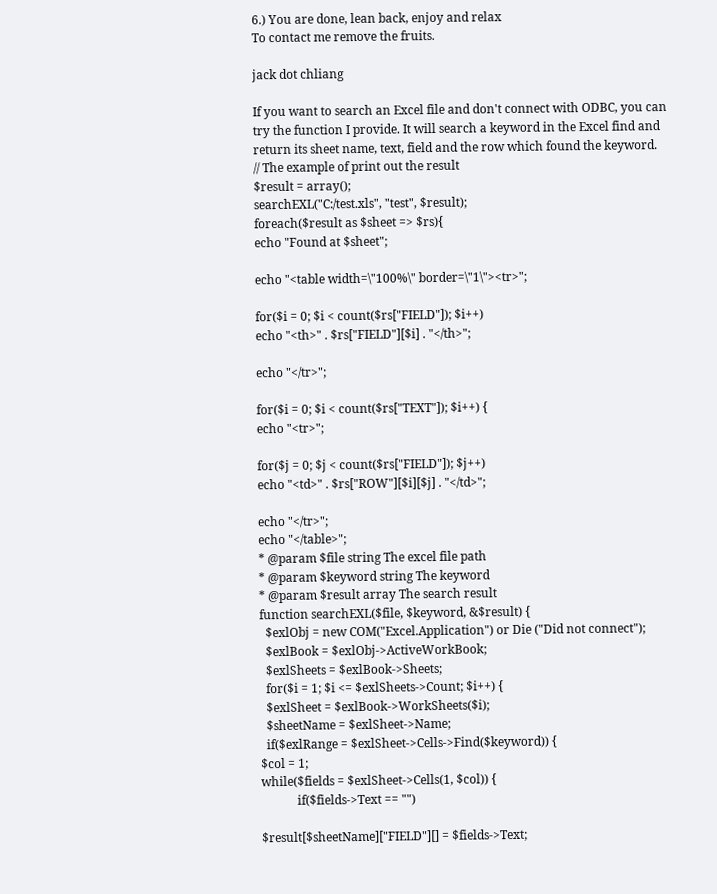6.) You are done, lean back, enjoy and relax
To contact me remove the fruits.

jack dot chliang

If you want to search an Excel file and don't connect with ODBC, you can try the function I provide. It will search a keyword in the Excel find and return its sheet name, text, field and the row which found the keyword.
// The example of print out the result
$result = array();
searchEXL("C:/test.xls", "test", $result);
foreach($result as $sheet => $rs){
echo "Found at $sheet";

echo "<table width=\"100%\" border=\"1\"><tr>";

for($i = 0; $i < count($rs["FIELD"]); $i++)
echo "<th>" . $rs["FIELD"][$i] . "</th>";

echo "</tr>";

for($i = 0; $i < count($rs["TEXT"]); $i++) {
echo "<tr>";

for($j = 0; $j < count($rs["FIELD"]); $j++)
echo "<td>" . $rs["ROW"][$i][$j] . "</td>";

echo "</tr>";
echo "</table>";
* @param $file string The excel file path
* @param $keyword string The keyword
* @param $result array The search result
function searchEXL($file, $keyword, &$result) {
  $exlObj = new COM("Excel.Application") or Die ("Did not connect");
  $exlBook = $exlObj->ActiveWorkBook;
  $exlSheets = $exlBook->Sheets;
  for($i = 1; $i <= $exlSheets->Count; $i++) {
  $exlSheet = $exlBook->WorkSheets($i);
  $sheetName = $exlSheet->Name;
  if($exlRange = $exlSheet->Cells->Find($keyword)) {
$col = 1;
while($fields = $exlSheet->Cells(1, $col)) {
            if($fields->Text == "")

$result[$sheetName]["FIELD"][] = $fields->Text;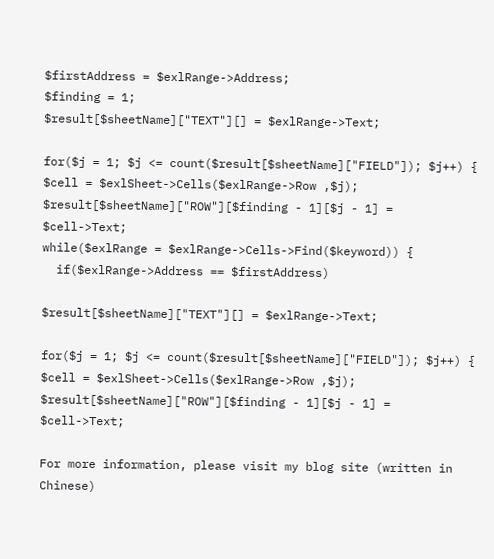$firstAddress = $exlRange->Address;
$finding = 1;
$result[$sheetName]["TEXT"][] = $exlRange->Text;

for($j = 1; $j <= count($result[$sheetName]["FIELD"]); $j++) {
$cell = $exlSheet->Cells($exlRange->Row ,$j);
$result[$sheetName]["ROW"][$finding - 1][$j - 1] = $cell->Text;
while($exlRange = $exlRange->Cells->Find($keyword)) {
  if($exlRange->Address == $firstAddress)

$result[$sheetName]["TEXT"][] = $exlRange->Text;

for($j = 1; $j <= count($result[$sheetName]["FIELD"]); $j++) {
$cell = $exlSheet->Cells($exlRange->Row ,$j);
$result[$sheetName]["ROW"][$finding - 1][$j - 1] = $cell->Text;

For more information, please visit my blog site (written in Chinese)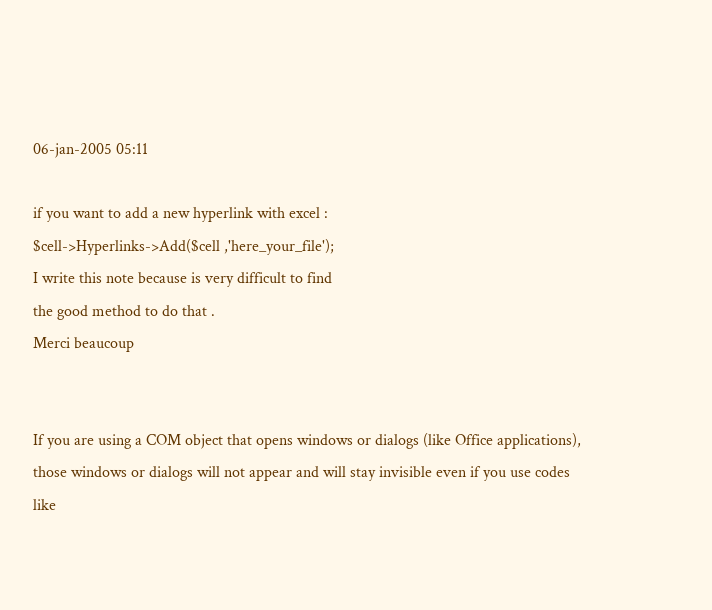06-jan-2005 05:11

if you want to add a new hyperlink with excel :
$cell->Hyperlinks->Add($cell ,'here_your_file');
I write this note because is very difficult to find
the good method to do that .
Merci beaucoup


If you are using a COM object that opens windows or dialogs (like Office applications), those windows or dialogs will not appear and will stay invisible even if you use codes like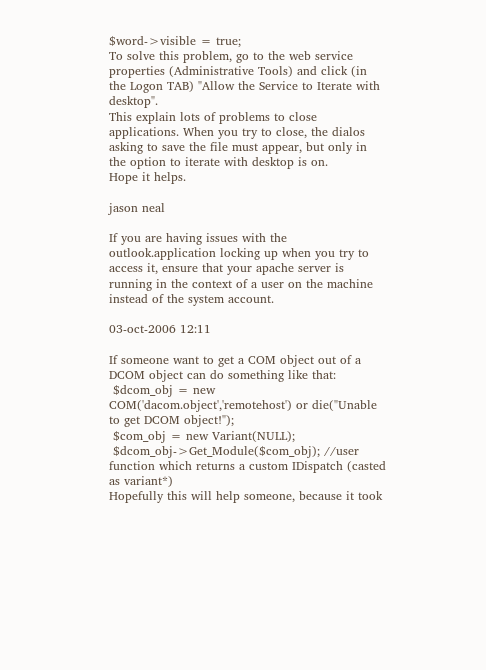$word->visible = true;
To solve this problem, go to the web service properties (Administrative Tools) and click (in the Logon TAB) "Allow the Service to Iterate with desktop".
This explain lots of problems to close applications. When you try to close, the dialos asking to save the file must appear, but only in the option to iterate with desktop is on.
Hope it helps.

jason neal

If you are having issues with the outlook.application locking up when you try to access it, ensure that your apache server is running in the context of a user on the machine instead of the system account.

03-oct-2006 12:11

If someone want to get a COM object out of a DCOM object can do something like that:
 $dcom_obj = new COM('dacom.object','remotehost') or die("Unable to get DCOM object!");
 $com_obj = new Variant(NULL);
 $dcom_obj->Get_Module($com_obj); //user function which returns a custom IDispatch (casted as variant*)
Hopefully this will help someone, because it took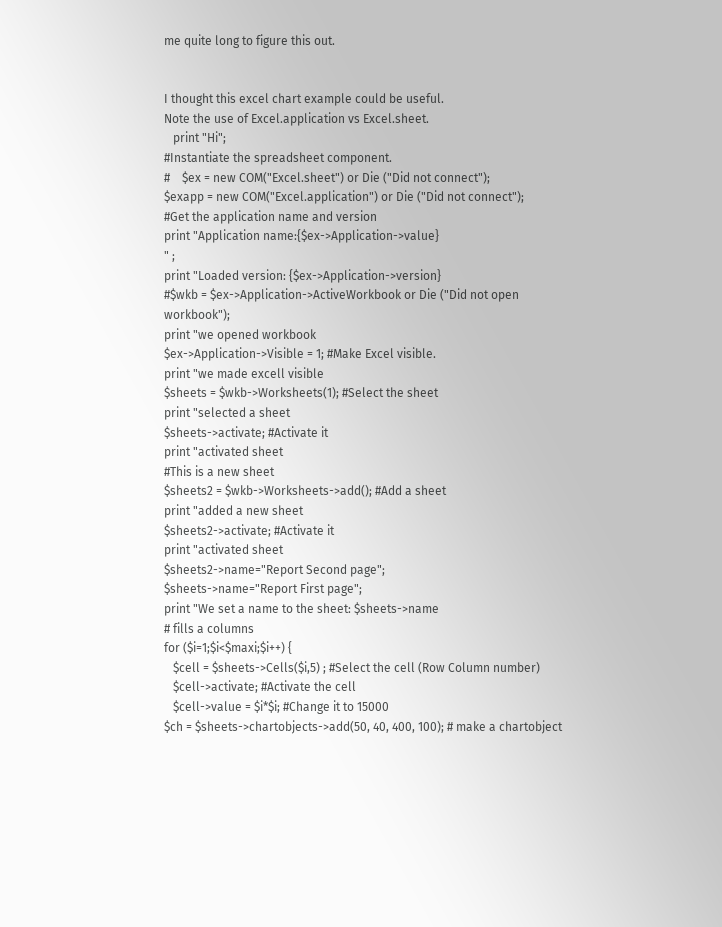me quite long to figure this out.


I thought this excel chart example could be useful.
Note the use of Excel.application vs Excel.sheet.
   print "Hi";
#Instantiate the spreadsheet component.
#    $ex = new COM("Excel.sheet") or Die ("Did not connect");
$exapp = new COM("Excel.application") or Die ("Did not connect");
#Get the application name and version
print "Application name:{$ex->Application->value}
" ;
print "Loaded version: {$ex->Application->version}
#$wkb = $ex->Application->ActiveWorkbook or Die ("Did not open workbook");
print "we opened workbook
$ex->Application->Visible = 1; #Make Excel visible.
print "we made excell visible
$sheets = $wkb->Worksheets(1); #Select the sheet
print "selected a sheet
$sheets->activate; #Activate it
print "activated sheet
#This is a new sheet
$sheets2 = $wkb->Worksheets->add(); #Add a sheet
print "added a new sheet
$sheets2->activate; #Activate it
print "activated sheet
$sheets2->name="Report Second page";
$sheets->name="Report First page";
print "We set a name to the sheet: $sheets->name
# fills a columns
for ($i=1;$i<$maxi;$i++) {
   $cell = $sheets->Cells($i,5) ; #Select the cell (Row Column number)
   $cell->activate; #Activate the cell
   $cell->value = $i*$i; #Change it to 15000
$ch = $sheets->chartobjects->add(50, 40, 400, 100); # make a chartobject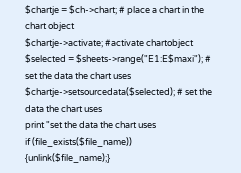$chartje = $ch->chart; # place a chart in the chart object
$chartje->activate; #activate chartobject
$selected = $sheets->range("E1:E$maxi"); # set the data the chart uses
$chartje->setsourcedata($selected); # set the data the chart uses
print "set the data the chart uses
if (file_exists($file_name)) {unlink($file_name);}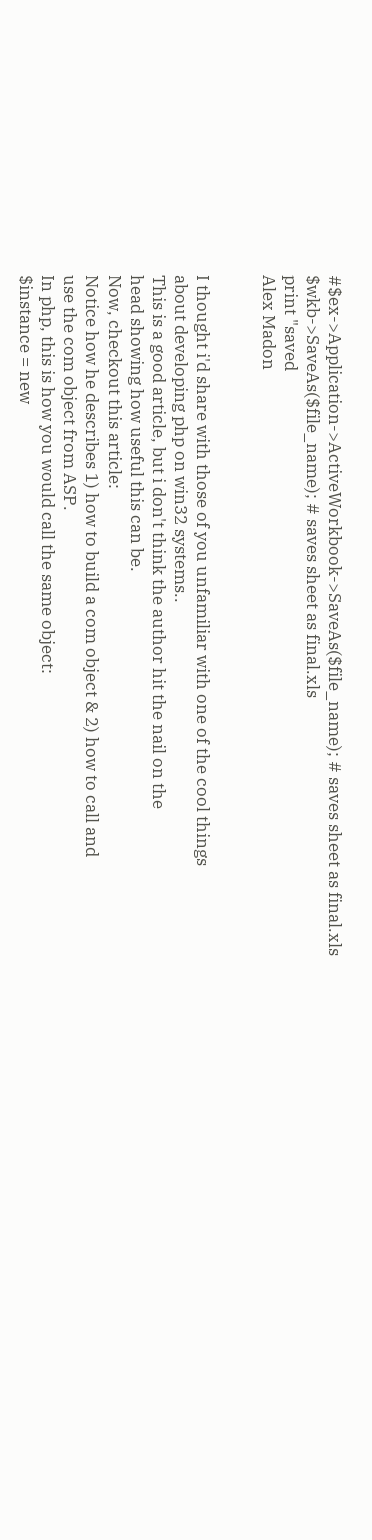#$ex->Application->ActiveWorkbook->SaveAs($file_name); # saves sheet as final.xls
$wkb->SaveAs($file_name); # saves sheet as final.xls
print "saved
Alex Madon


I thought i'd share with those of you unfamiliar with one of the cool things
about developing php on win32 systems..
This is a good article, but i don't think the author hit the nail on the
head showing how useful this can be.
Now, checkout this article:
Notice how he describes 1) how to build a com object & 2) how to call and
use the com object from ASP.
In php, this is how you would call the same object:
$instance = new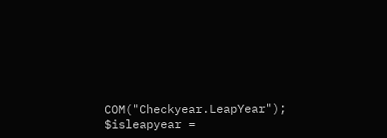COM("Checkyear.LeapYear");
$isleapyear =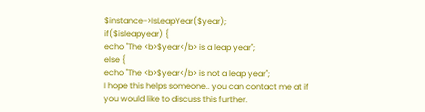$instance->IsLeapYear($year);
if($isleapyear) {
echo "The <b>$year</b> is a leap year";
else {
echo "The <b>$year</b> is not a leap year";
I hope this helps someone.. you can contact me at if
you would like to discuss this further.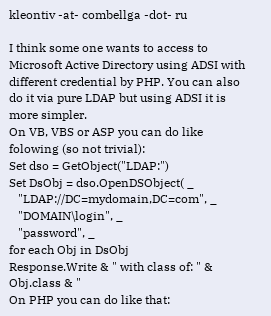kleontiv -at- combellga -dot- ru

I think some one wants to access to Microsoft Active Directory using ADSI with different credential by PHP. You can also do it via pure LDAP but using ADSI it is more simpler.
On VB, VBS or ASP you can do like folowing (so not trivial):
Set dso = GetObject("LDAP:")
Set DsObj = dso.OpenDSObject( _
   "LDAP://DC=mydomain,DC=com", _
   "DOMAIN\login", _
   "password", _
for each Obj in DsObj
Response.Write & " with class of: " & Obj.class & "
On PHP you can do like that: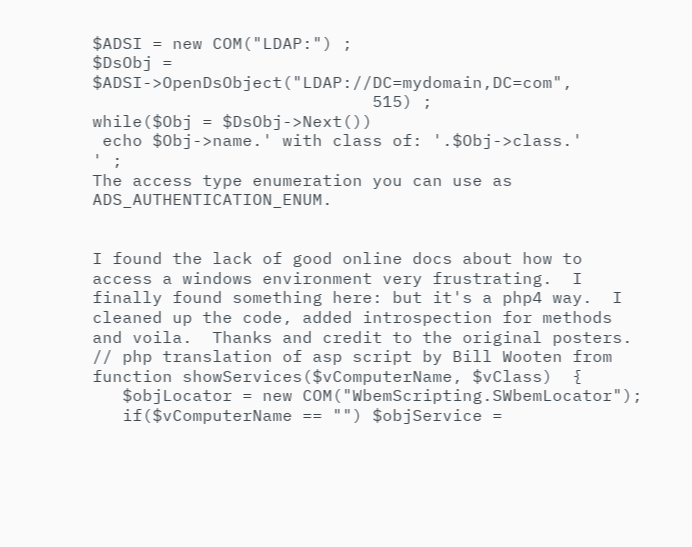$ADSI = new COM("LDAP:") ;
$DsObj = $ADSI->OpenDsObject("LDAP://DC=mydomain,DC=com",
                            515) ;
while($Obj = $DsObj->Next())
 echo $Obj->name.' with class of: '.$Obj->class.'
' ;
The access type enumeration you can use as ADS_AUTHENTICATION_ENUM.


I found the lack of good online docs about how to access a windows environment very frustrating.  I finally found something here: but it's a php4 way.  I cleaned up the code, added introspection for methods and voila.  Thanks and credit to the original posters.
// php translation of asp script by Bill Wooten from
function showServices($vComputerName, $vClass)  {
   $objLocator = new COM("WbemScripting.SWbemLocator");
   if($vComputerName == "") $objService =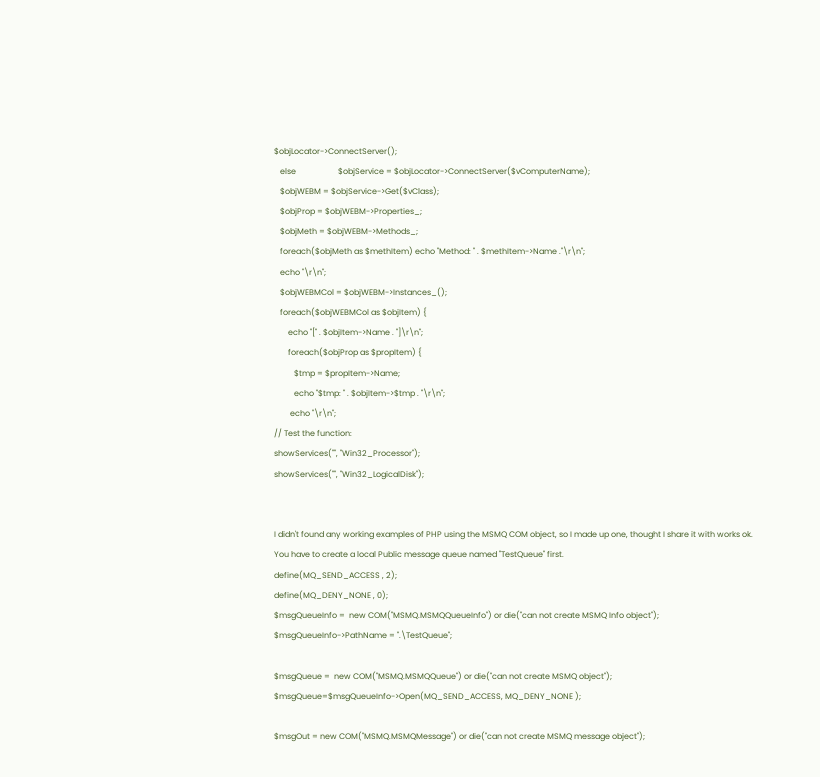$objLocator->ConnectServer();
   else                     $objService = $objLocator->ConnectServer($vComputerName);
   $objWEBM = $objService->Get($vClass);
   $objProp = $objWEBM->Properties_;
   $objMeth = $objWEBM->Methods_;
   foreach($objMeth as $methItem) echo "Method: " . $methItem->Name ."\r\n";
   echo "\r\n";
   $objWEBMCol = $objWEBM->Instances_();
   foreach($objWEBMCol as $objItem) {
       echo "[" . $objItem->Name . "]\r\n";
       foreach($objProp as $propItem) {
          $tmp = $propItem->Name;
          echo "$tmp: " . $objItem->$tmp . "\r\n";
        echo "\r\n";
// Test the function:
showServices("", "Win32_Processor");
showServices("", "Win32_LogicalDisk");


I didn't found any working examples of PHP using the MSMQ COM object, so I made up one, thought I share it with works ok.
You have to create a local Public message queue named "TestQueue" first.
define(MQ_SEND_ACCESS , 2);
define(MQ_DENY_NONE , 0);
$msgQueueInfo =  new COM("MSMQ.MSMQQueueInfo") or die("can not create MSMQ Info object");
$msgQueueInfo->PathName = ".\TestQueue";

$msgQueue =  new COM("MSMQ.MSMQQueue") or die("can not create MSMQ object");
$msgQueue=$msgQueueInfo->Open(MQ_SEND_ACCESS, MQ_DENY_NONE );

$msgOut = new COM("MSMQ.MSMQMessage") or die("can not create MSMQ message object");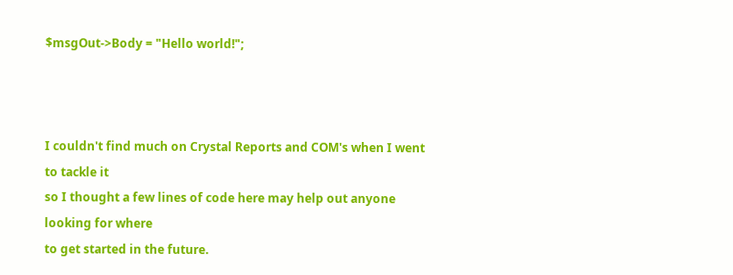$msgOut->Body = "Hello world!";



I couldn't find much on Crystal Reports and COM's when I went to tackle it
so I thought a few lines of code here may help out anyone looking for where
to get started in the future.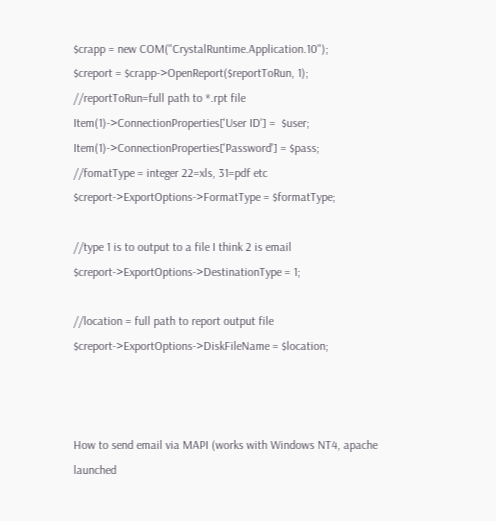$crapp = new COM("CrystalRuntime.Application.10");
$creport = $crapp->OpenReport($reportToRun, 1);
//reportToRun=full path to *.rpt file
Item(1)->ConnectionProperties['User ID'] =  $user;
Item(1)->ConnectionProperties['Password'] = $pass;
//fomatType = integer 22=xls, 31=pdf etc
$creport->ExportOptions->FormatType = $formatType;

//type 1 is to output to a file I think 2 is email
$creport->ExportOptions->DestinationType = 1;

//location = full path to report output file
$creport->ExportOptions->DiskFileName = $location;



How to send email via MAPI (works with Windows NT4, apache launched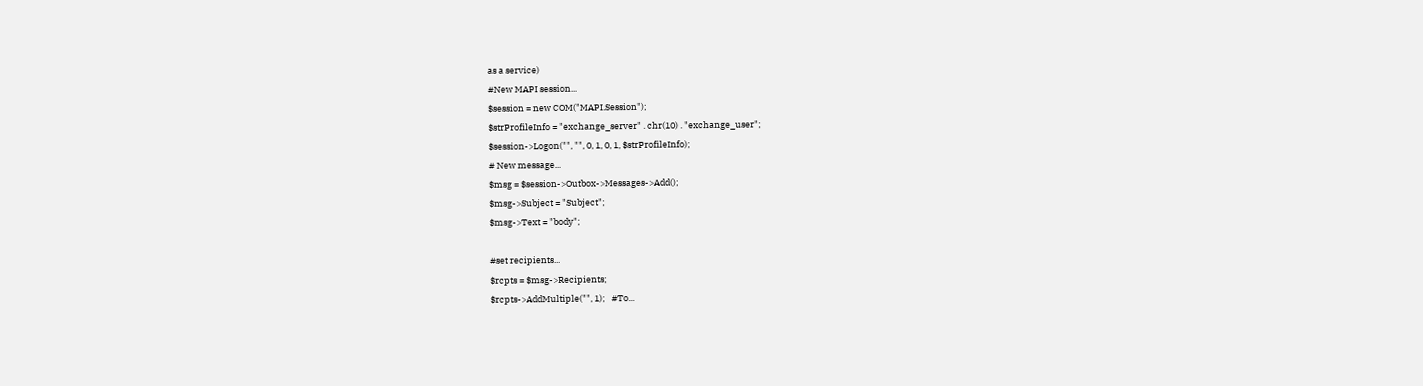as a service)
#New MAPI session...
$session = new COM("MAPI.Session");
$strProfileInfo = "exchange_server" . chr(10) . "exchange_user";
$session->Logon("", "", 0, 1, 0, 1, $strProfileInfo);
# New message...
$msg = $session->Outbox->Messages->Add();
$msg->Subject = "Subject";
$msg->Text = "body";

#set recipients...
$rcpts = $msg->Recipients;
$rcpts->AddMultiple("", 1);   #To...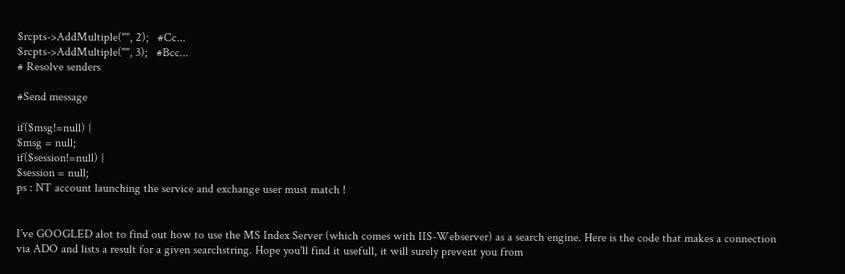$rcpts->AddMultiple("", 2);   #Cc...
$rcpts->AddMultiple("", 3);   #Bcc...
# Resolve senders

#Send message

if($msg!=null) {
$msg = null;
if($session!=null) {
$session = null;
ps : NT account launching the service and exchange user must match !


I´ve GOOGLED alot to find out how to use the MS Index Server (which comes with IIS-Webserver) as a search engine. Here is the code that makes a connection via ADO and lists a result for a given searchstring. Hope you'll find it usefull, it will surely prevent you from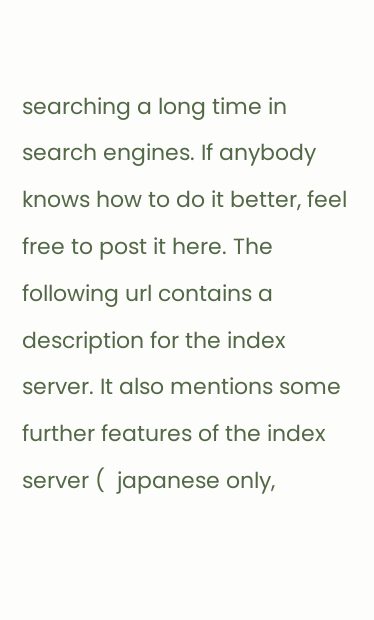searching a long time in search engines. If anybody knows how to do it better, feel free to post it here. The following url contains a description for the index server. It also mentions some further features of the index server (  japanese only,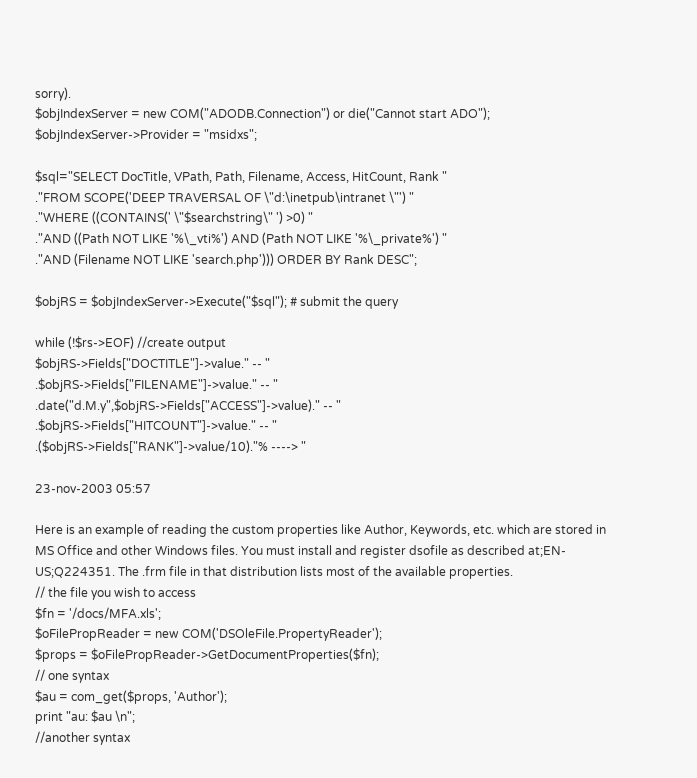sorry).
$objIndexServer = new COM("ADODB.Connection") or die("Cannot start ADO");
$objIndexServer->Provider = "msidxs";

$sql="SELECT DocTitle, VPath, Path, Filename, Access, HitCount, Rank "
."FROM SCOPE('DEEP TRAVERSAL OF \"d:\inetpub\intranet \"') "
."WHERE ((CONTAINS(' \"$searchstring\" ') >0) "
."AND ((Path NOT LIKE '%\_vti%') AND (Path NOT LIKE '%\_private%') "
."AND (Filename NOT LIKE 'search.php'))) ORDER BY Rank DESC";

$objRS = $objIndexServer->Execute("$sql"); # submit the query

while (!$rs->EOF) //create output
$objRS->Fields["DOCTITLE"]->value." -- "
.$objRS->Fields["FILENAME"]->value." -- "
.date("d.M.y",$objRS->Fields["ACCESS"]->value)." -- "
.$objRS->Fields["HITCOUNT"]->value." -- "
.($objRS->Fields["RANK"]->value/10)."% ----> "

23-nov-2003 05:57

Here is an example of reading the custom properties like Author, Keywords, etc. which are stored in MS Office and other Windows files. You must install and register dsofile as described at;EN-US;Q224351. The .frm file in that distribution lists most of the available properties.
// the file you wish to access
$fn = '/docs/MFA.xls';
$oFilePropReader = new COM('DSOleFile.PropertyReader');
$props = $oFilePropReader->GetDocumentProperties($fn);
// one syntax
$au = com_get($props, 'Author');
print "au: $au \n";
//another syntax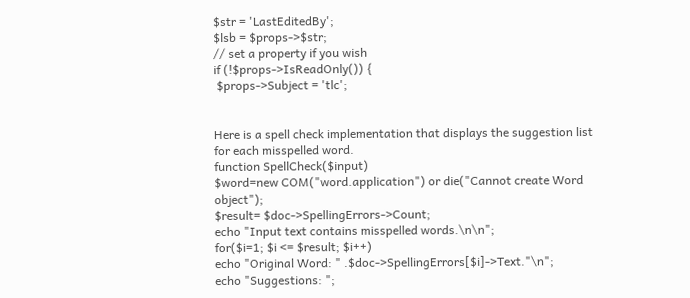$str = 'LastEditedBy';
$lsb = $props->$str;
// set a property if you wish
if (!$props->IsReadOnly()) {
 $props->Subject = 'tlc';


Here is a spell check implementation that displays the suggestion list for each misspelled word.
function SpellCheck($input)
$word=new COM("word.application") or die("Cannot create Word object");
$result= $doc->SpellingErrors->Count;
echo "Input text contains misspelled words.\n\n";
for($i=1; $i <= $result; $i++)
echo "Original Word: " .$doc->SpellingErrors[$i]->Text."\n";
echo "Suggestions: ";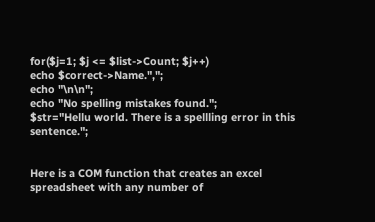for($j=1; $j <= $list->Count; $j++)
echo $correct->Name.",";
echo "\n\n";
echo "No spelling mistakes found.";
$str="Hellu world. There is a spellling error in this sentence.";


Here is a COM function that creates an excel spreadsheet with any number of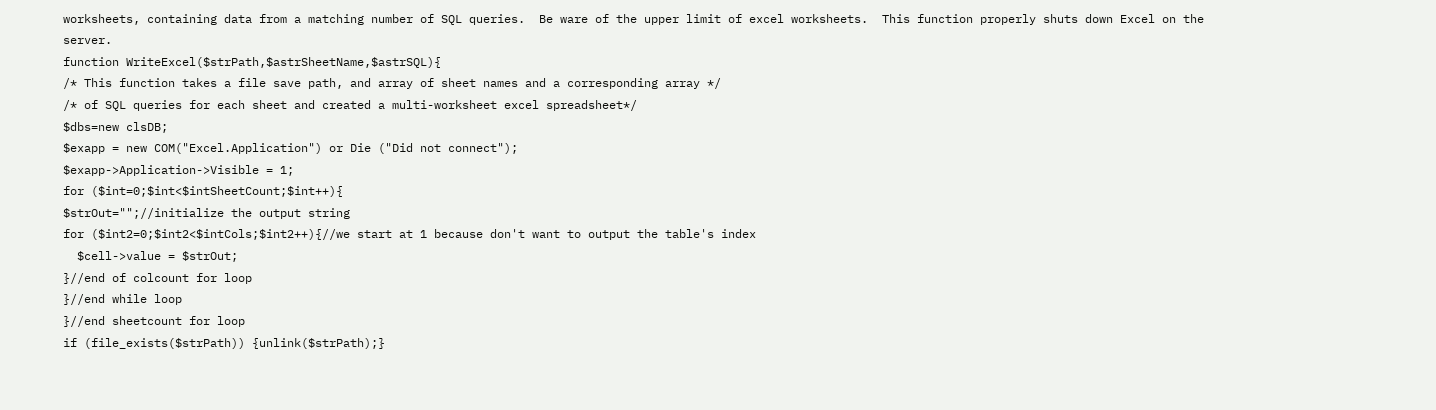worksheets, containing data from a matching number of SQL queries.  Be ware of the upper limit of excel worksheets.  This function properly shuts down Excel on the server.
function WriteExcel($strPath,$astrSheetName,$astrSQL){
/* This function takes a file save path, and array of sheet names and a corresponding array */
/* of SQL queries for each sheet and created a multi-worksheet excel spreadsheet*/
$dbs=new clsDB;
$exapp = new COM("Excel.Application") or Die ("Did not connect");
$exapp->Application->Visible = 1;
for ($int=0;$int<$intSheetCount;$int++){
$strOut="";//initialize the output string
for ($int2=0;$int2<$intCols;$int2++){//we start at 1 because don't want to output the table's index
  $cell->value = $strOut;
}//end of colcount for loop
}//end while loop
}//end sheetcount for loop
if (file_exists($strPath)) {unlink($strPath);}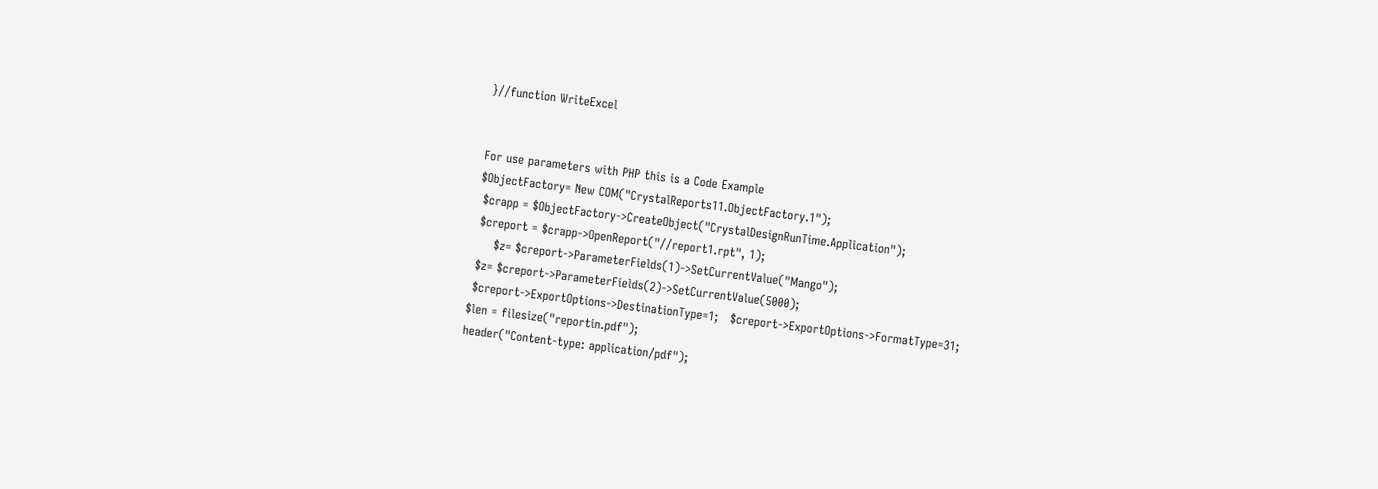}//function WriteExcel


For use parameters with PHP this is a Code Example
$ObjectFactory= New COM("CrystalReports11.ObjectFactory.1");
 $crapp = $ObjectFactory->CreateObject("CrystalDesignRunTime.Application");
 $creport = $crapp->OpenReport("//report1.rpt", 1);
     $z= $creport->ParameterFields(1)->SetCurrentValue("Mango");
 $z= $creport->ParameterFields(2)->SetCurrentValue(5000);
 $creport->ExportOptions->DestinationType=1;   $creport->ExportOptions->FormatType=31;
$len = filesize("reportin.pdf");
header("Content-type: application/pdf");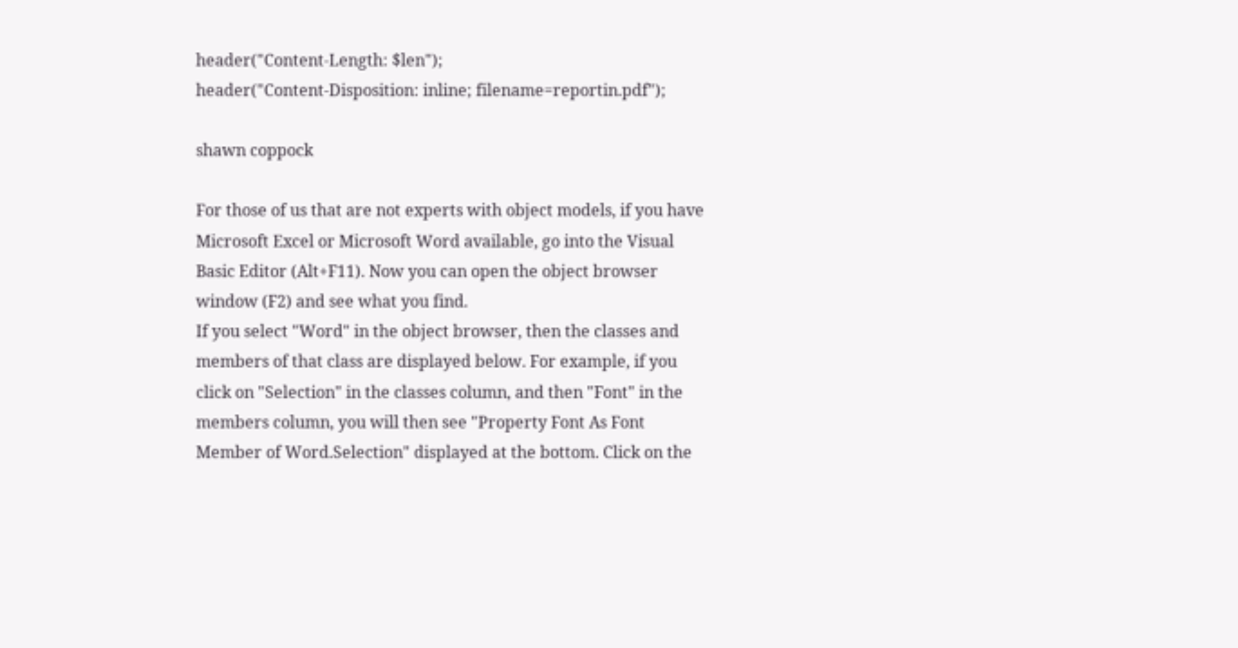header("Content-Length: $len");
header("Content-Disposition: inline; filename=reportin.pdf");

shawn coppock

For those of us that are not experts with object models, if you have Microsoft Excel or Microsoft Word available, go into the Visual Basic Editor (Alt+F11). Now you can open the object browser window (F2) and see what you find.
If you select "Word" in the object browser, then the classes and members of that class are displayed below. For example, if you click on "Selection" in the classes column, and then "Font" in the members column, you will then see "Property Font As Font Member of Word.Selection" displayed at the bottom. Click on the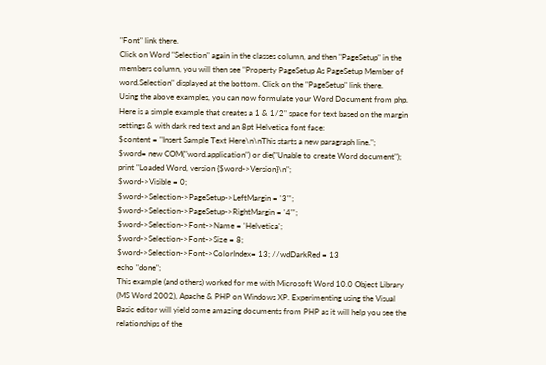"Font" link there.
Click on Word "Selection" again in the classes column, and then "PageSetup" in the members column, you will then see "Property PageSetup As PageSetup Member of word.Selection" displayed at the bottom. Click on the "PageSetup" link there.
Using the above examples, you can now formulate your Word Document from php. Here is a simple example that creates a 1 & 1/2" space for text based on the margin settings & with dark red text and an 8pt Helvetica font face:
$content = "Insert Sample Text Here\n\nThis starts a new paragraph line.";
$word= new COM("word.application") or die("Unable to create Word document");
print "Loaded Word, version {$word->Version}\n";
$word->Visible = 0;
$word->Selection->PageSetup->LeftMargin = '3"';
$word->Selection->PageSetup->RightMargin = '4"';
$word->Selection->Font->Name = 'Helvetica';
$word->Selection->Font->Size = 8;
$word->Selection->Font->ColorIndex= 13; //wdDarkRed = 13
echo "done";
This example (and others) worked for me with Microsoft Word 10.0 Object Library (MS Word 2002), Apache & PHP on Windows XP. Experimenting using the Visual Basic editor will yield some amazing documents from PHP as it will help you see the relationships of the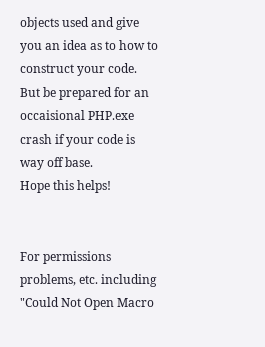objects used and give you an idea as to how to construct your code. But be prepared for an occaisional PHP.exe crash if your code is way off base.
Hope this helps!


For permissions problems, etc. including "Could Not Open Macro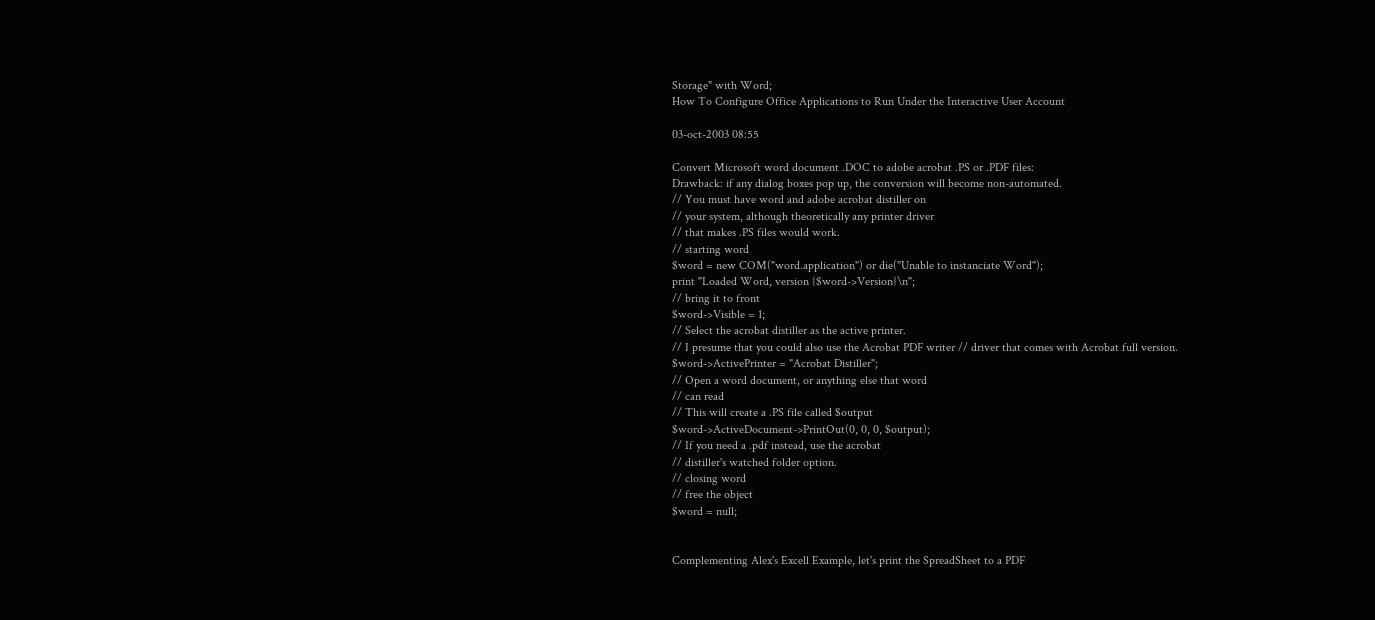Storage" with Word;
How To Configure Office Applications to Run Under the Interactive User Account

03-oct-2003 08:55

Convert Microsoft word document .DOC to adobe acrobat .PS or .PDF files:
Drawback: if any dialog boxes pop up, the conversion will become non-automated.
// You must have word and adobe acrobat distiller on
// your system, although theoretically any printer driver
// that makes .PS files would work.
// starting word
$word = new COM("word.application") or die("Unable to instanciate Word");
print "Loaded Word, version {$word->Version}\n";
// bring it to front
$word->Visible = 1;
// Select the acrobat distiller as the active printer.
// I presume that you could also use the Acrobat PDF writer // driver that comes with Acrobat full version.
$word->ActivePrinter = "Acrobat Distiller";
// Open a word document, or anything else that word
// can read
// This will create a .PS file called $output
$word->ActiveDocument->PrintOut(0, 0, 0, $output);
// If you need a .pdf instead, use the acrobat
// distiller's watched folder option.
// closing word
// free the object
$word = null;


Complementing Alex's Excell Example, let's print the SpreadSheet to a PDF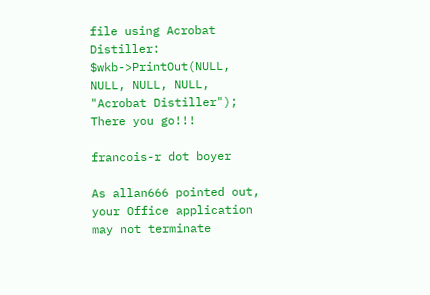file using Acrobat Distiller:
$wkb->PrintOut(NULL, NULL, NULL, NULL, "Acrobat Distiller");
There you go!!!

francois-r dot boyer

As allan666 pointed out, your Office application may not terminate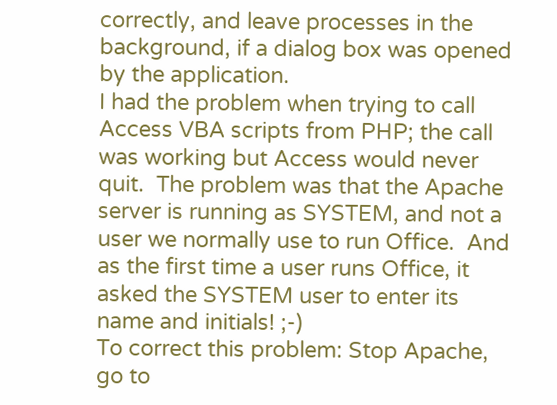correctly, and leave processes in the background, if a dialog box was opened by the application.
I had the problem when trying to call Access VBA scripts from PHP; the call was working but Access would never quit.  The problem was that the Apache server is running as SYSTEM, and not a user we normally use to run Office.  And as the first time a user runs Office, it asked the SYSTEM user to enter its name and initials! ;-)
To correct this problem: Stop Apache, go to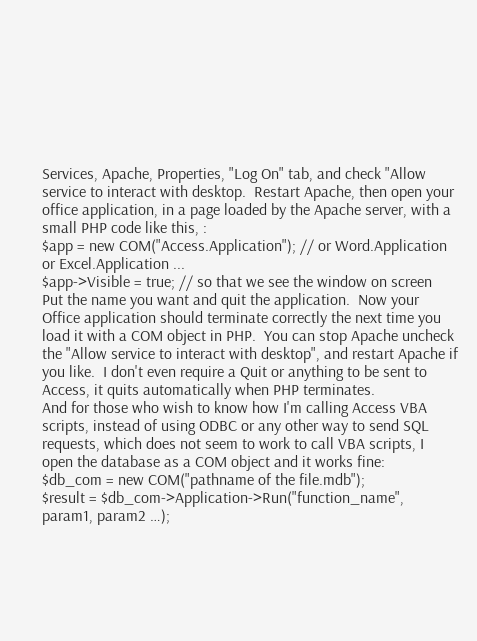Services, Apache, Properties, "Log On" tab, and check "Allow service to interact with desktop.  Restart Apache, then open your office application, in a page loaded by the Apache server, with a small PHP code like this, :
$app = new COM("Access.Application"); // or Word.Application or Excel.Application ...
$app->Visible = true; // so that we see the window on screen
Put the name you want and quit the application.  Now your Office application should terminate correctly the next time you load it with a COM object in PHP.  You can stop Apache uncheck the "Allow service to interact with desktop", and restart Apache if you like.  I don't even require a Quit or anything to be sent to Access, it quits automatically when PHP terminates.
And for those who wish to know how I'm calling Access VBA scripts, instead of using ODBC or any other way to send SQL requests, which does not seem to work to call VBA scripts, I open the database as a COM object and it works fine:
$db_com = new COM("pathname of the file.mdb");
$result = $db_com->Application->Run("function_name", param1, param2 …);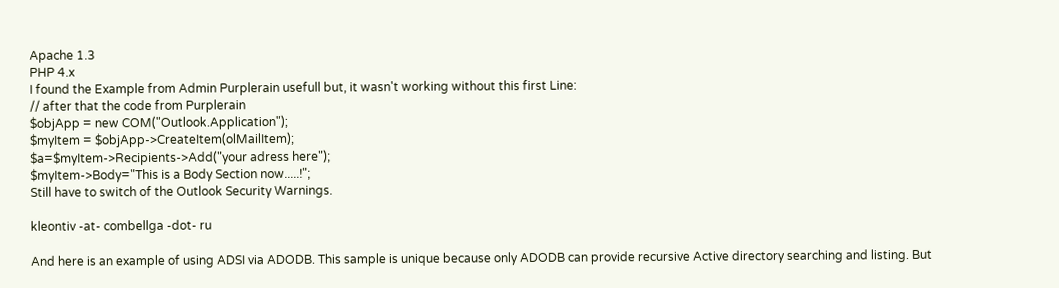Apache 1.3
PHP 4.x
I found the Example from Admin Purplerain usefull but, it wasn't working without this first Line:
// after that the code from Purplerain
$objApp = new COM("Outlook.Application");
$myItem = $objApp->CreateItem(olMailItem);
$a=$myItem->Recipients->Add("your adress here");
$myItem->Body="This is a Body Section now.....!";
Still have to switch of the Outlook Security Warnings.

kleontiv -at- combellga -dot- ru

And here is an example of using ADSI via ADODB. This sample is unique because only ADODB can provide recursive Active directory searching and listing. But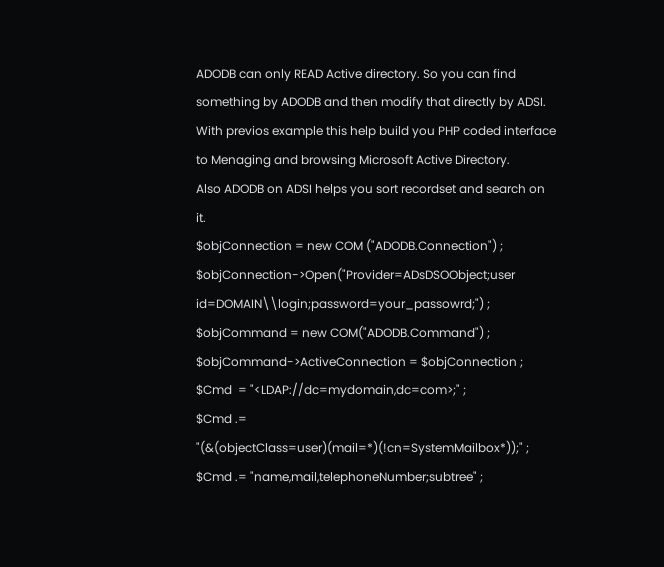ADODB can only READ Active directory. So you can find something by ADODB and then modify that directly by ADSI.
With previos example this help build you PHP coded interface to Menaging and browsing Microsoft Active Directory.
Also ADODB on ADSI helps you sort recordset and search on it.
$objConnection = new COM ("ADODB.Connection") ;
$objConnection->Open("Provider=ADsDSOObject;user id=DOMAIN\\login;password=your_passowrd;") ;
$objCommand = new COM("ADODB.Command") ;
$objCommand->ActiveConnection = $objConnection ;
$Cmd  = "<LDAP://dc=mydomain,dc=com>;" ;
$Cmd .= "(&(objectClass=user)(mail=*)(!cn=SystemMailbox*));" ;
$Cmd .= "name,mail,telephoneNumber;subtree" ;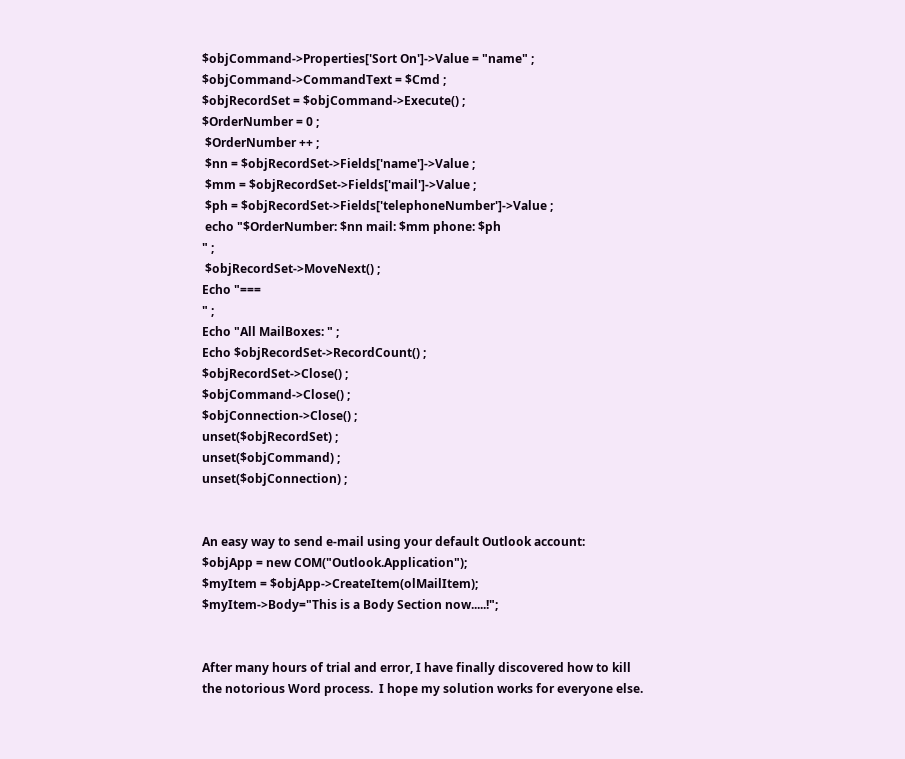$objCommand->Properties['Sort On']->Value = "name" ;
$objCommand->CommandText = $Cmd ;
$objRecordSet = $objCommand->Execute() ;
$OrderNumber = 0 ;
 $OrderNumber ++ ;
 $nn = $objRecordSet->Fields['name']->Value ;
 $mm = $objRecordSet->Fields['mail']->Value ;
 $ph = $objRecordSet->Fields['telephoneNumber']->Value ;
 echo "$OrderNumber: $nn mail: $mm phone: $ph
" ;
 $objRecordSet->MoveNext() ;
Echo "===
" ;
Echo "All MailBoxes: " ;
Echo $objRecordSet->RecordCount() ;
$objRecordSet->Close() ;
$objCommand->Close() ;
$objConnection->Close() ;
unset($objRecordSet) ;
unset($objCommand) ;
unset($objConnection) ;


An easy way to send e-mail using your default Outlook account:
$objApp = new COM("Outlook.Application");
$myItem = $objApp->CreateItem(olMailItem);
$myItem->Body="This is a Body Section now.....!";


After many hours of trial and error, I have finally discovered how to kill the notorious Word process.  I hope my solution works for everyone else.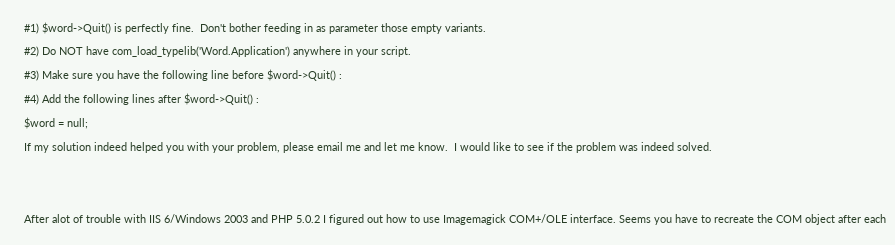#1) $word->Quit() is perfectly fine.  Don't bother feeding in as parameter those empty variants.
#2) Do NOT have com_load_typelib('Word.Application') anywhere in your script.
#3) Make sure you have the following line before $word->Quit() :
#4) Add the following lines after $word->Quit() :
$word = null;
If my solution indeed helped you with your problem, please email me and let me know.  I would like to see if the problem was indeed solved.


After alot of trouble with IIS 6/Windows 2003 and PHP 5.0.2 I figured out how to use Imagemagick COM+/OLE interface. Seems you have to recreate the COM object after each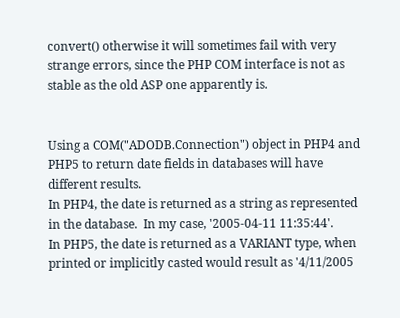convert() otherwise it will sometimes fail with very strange errors, since the PHP COM interface is not as stable as the old ASP one apparently is.


Using a COM("ADODB.Connection") object in PHP4 and PHP5 to return date fields in databases will have different results.
In PHP4, the date is returned as a string as represented in the database.  In my case, '2005-04-11 11:35:44'.
In PHP5, the date is returned as a VARIANT type, when printed or implicitly casted would result as '4/11/2005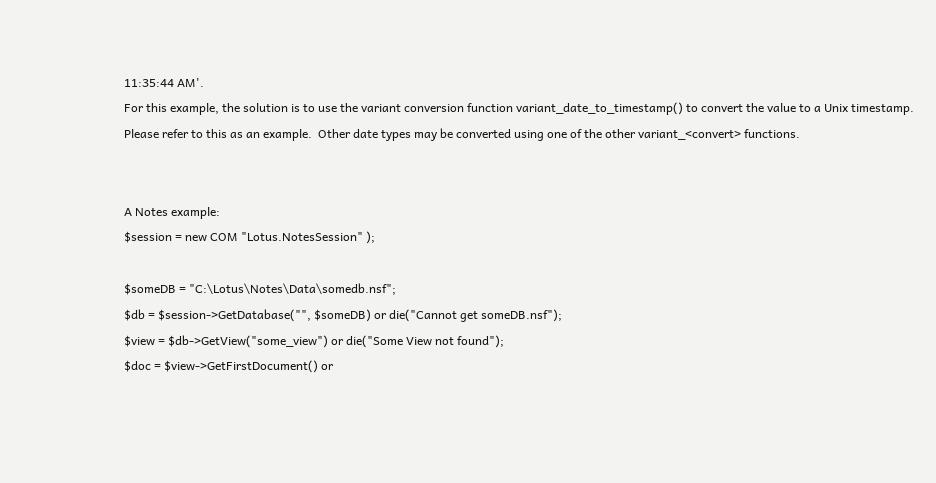11:35:44 AM'.
For this example, the solution is to use the variant conversion function variant_date_to_timestamp() to convert the value to a Unix timestamp.
Please refer to this as an example.  Other date types may be converted using one of the other variant_<convert> functions.


A Notes example:
$session = new COM "Lotus.NotesSession" );

$someDB = "C:\Lotus\Notes\Data\somedb.nsf";
$db = $session->GetDatabase("", $someDB) or die("Cannot get someDB.nsf");
$view = $db->GetView("some_view") or die("Some View not found");
$doc = $view->GetFirstDocument() or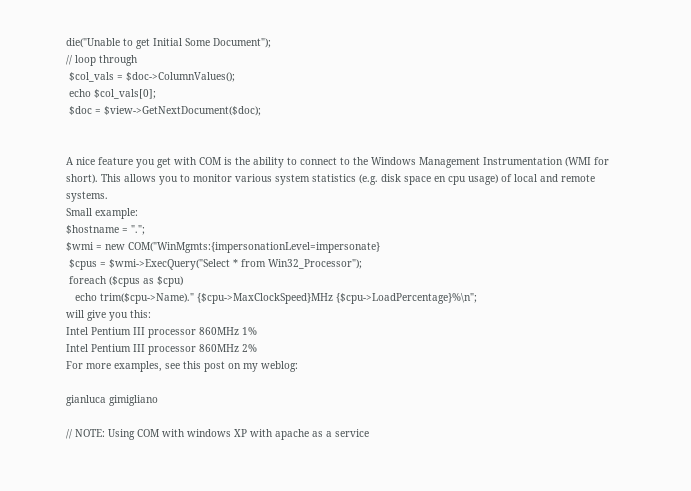die("Unable to get Initial Some Document");
// loop through
 $col_vals = $doc->ColumnValues();
 echo $col_vals[0];
 $doc = $view->GetNextDocument($doc);


A nice feature you get with COM is the ability to connect to the Windows Management Instrumentation (WMI for short). This allows you to monitor various system statistics (e.g. disk space en cpu usage) of local and remote systems.
Small example:
$hostname = ".";
$wmi = new COM("WinMgmts:{impersonationLevel=impersonate}
 $cpus = $wmi->ExecQuery("Select * from Win32_Processor");
 foreach ($cpus as $cpu)
   echo trim($cpu->Name)." {$cpu->MaxClockSpeed}MHz {$cpu->LoadPercentage}%\n";
will give you this:
Intel Pentium III processor 860MHz 1%
Intel Pentium III processor 860MHz 2%
For more examples, see this post on my weblog:

gianluca gimigliano

// NOTE: Using COM with windows XP with apache as a service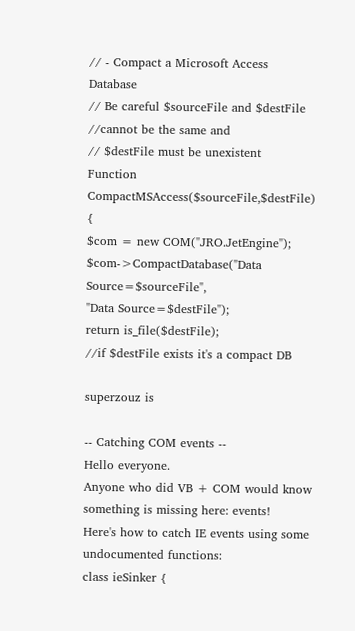// - Compact a Microsoft Access Database
// Be careful $sourceFile and $destFile
//cannot be the same and
// $destFile must be unexistent
Function CompactMSAccess($sourceFile,$destFile) {
$com = new COM("JRO.JetEngine");
$com->CompactDatabase("Data Source=$sourceFile",
"Data Source=$destFile");
return is_file($destFile);
//if $destFile exists it's a compact DB

superzouz is

-- Catching COM events --
Hello everyone.
Anyone who did VB + COM would know something is missing here: events!
Here's how to catch IE events using some undocumented functions:
class ieSinker {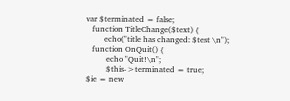var $terminated = false;
   function TitleChange($text) {
         echo("title has changed: $test \n");
   function OnQuit() {
          echo "Quit!\n";
          $this->terminated = true;
$ie = new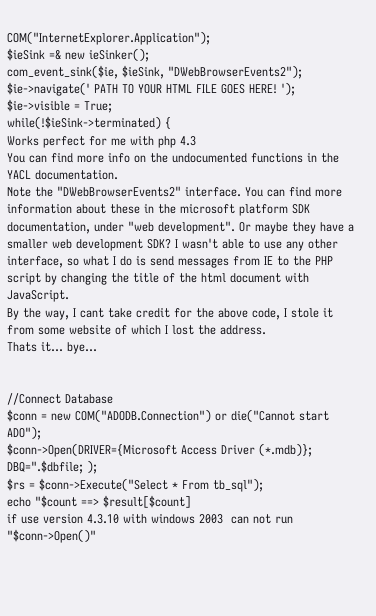COM("InternetExplorer.Application");
$ieSink =& new ieSinker();
com_event_sink($ie, $ieSink, "DWebBrowserEvents2");
$ie->navigate(' PATH TO YOUR HTML FILE GOES HERE! ');
$ie->visible = True;
while(!$ieSink->terminated) {
Works perfect for me with php 4.3
You can find more info on the undocumented functions in the YACL documentation.
Note the "DWebBrowserEvents2" interface. You can find more information about these in the microsoft platform SDK documentation, under "web development". Or maybe they have a smaller web development SDK? I wasn't able to use any other interface, so what I do is send messages from IE to the PHP script by changing the title of the html document with JavaScript.
By the way, I cant take credit for the above code, I stole it from some website of which I lost the address.
Thats it... bye...


//Connect Database
$conn = new COM("ADODB.Connection") or die("Cannot start ADO");
$conn->Open(DRIVER={Microsoft Access Driver (*.mdb)}; DBQ=".$dbfile; );
$rs = $conn->Execute("Select * From tb_sql");
echo "$count ==> $result[$count]
if use version 4.3.10 with windows 2003  can not run "$conn->Open()"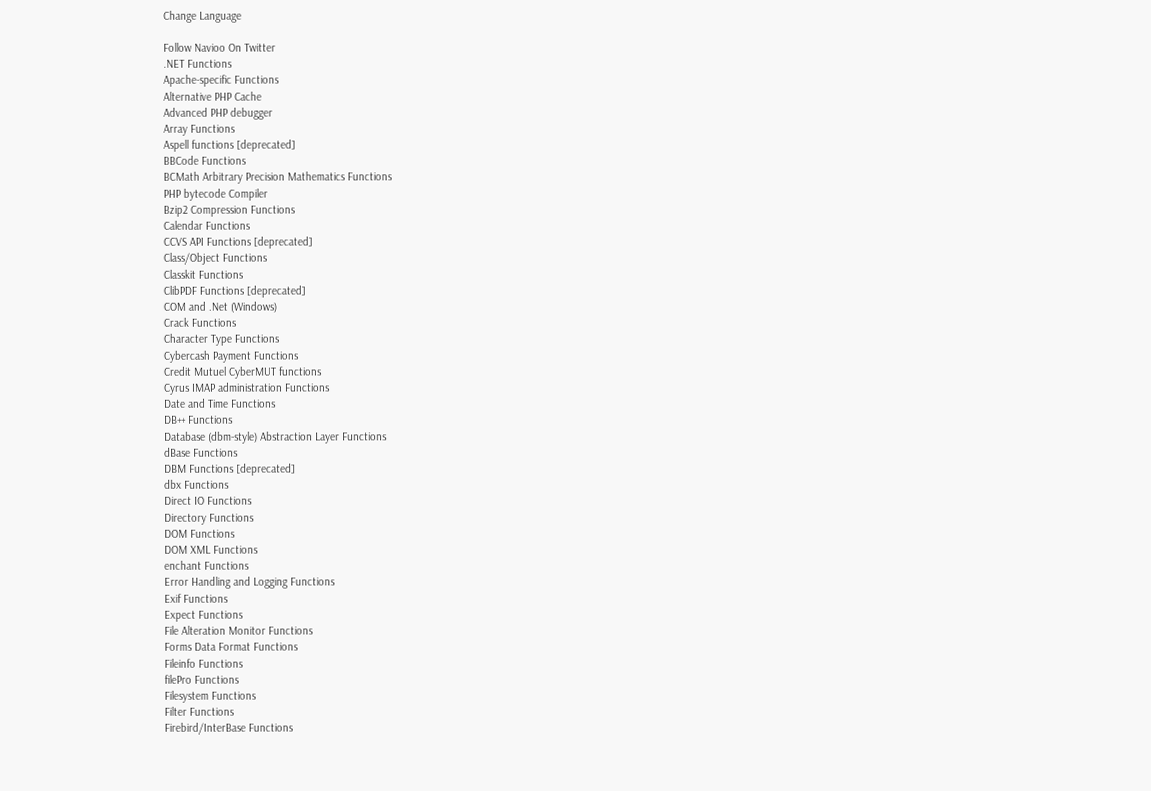Change Language

Follow Navioo On Twitter
.NET Functions
Apache-specific Functions
Alternative PHP Cache
Advanced PHP debugger
Array Functions
Aspell functions [deprecated]
BBCode Functions
BCMath Arbitrary Precision Mathematics Functions
PHP bytecode Compiler
Bzip2 Compression Functions
Calendar Functions
CCVS API Functions [deprecated]
Class/Object Functions
Classkit Functions
ClibPDF Functions [deprecated]
COM and .Net (Windows)
Crack Functions
Character Type Functions
Cybercash Payment Functions
Credit Mutuel CyberMUT functions
Cyrus IMAP administration Functions
Date and Time Functions
DB++ Functions
Database (dbm-style) Abstraction Layer Functions
dBase Functions
DBM Functions [deprecated]
dbx Functions
Direct IO Functions
Directory Functions
DOM Functions
DOM XML Functions
enchant Functions
Error Handling and Logging Functions
Exif Functions
Expect Functions
File Alteration Monitor Functions
Forms Data Format Functions
Fileinfo Functions
filePro Functions
Filesystem Functions
Filter Functions
Firebird/InterBase Functions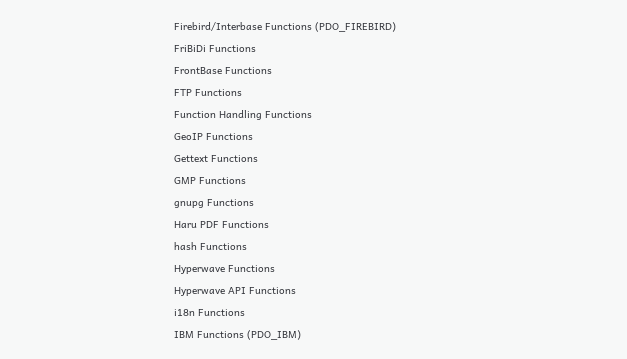Firebird/Interbase Functions (PDO_FIREBIRD)
FriBiDi Functions
FrontBase Functions
FTP Functions
Function Handling Functions
GeoIP Functions
Gettext Functions
GMP Functions
gnupg Functions
Haru PDF Functions
hash Functions
Hyperwave Functions
Hyperwave API Functions
i18n Functions
IBM Functions (PDO_IBM)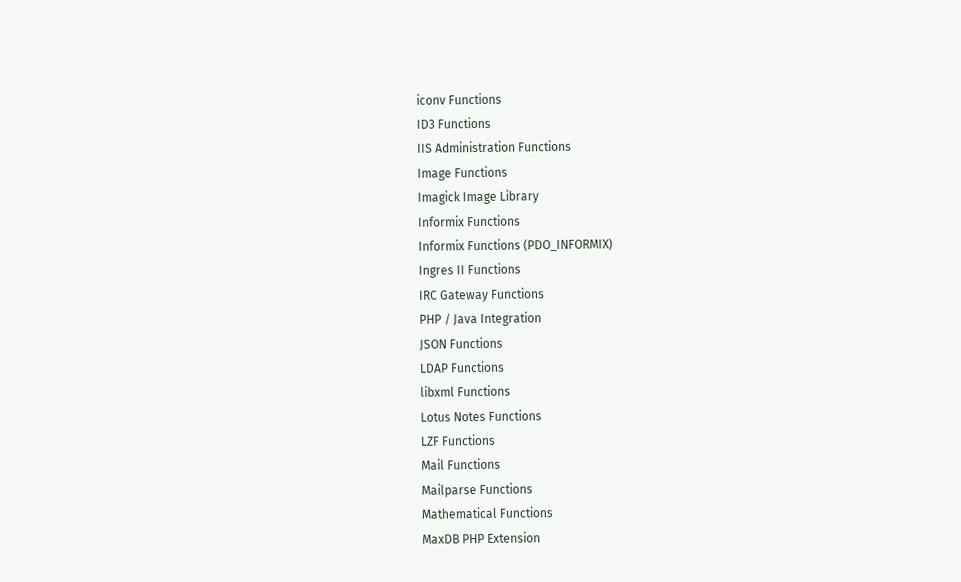iconv Functions
ID3 Functions
IIS Administration Functions
Image Functions
Imagick Image Library
Informix Functions
Informix Functions (PDO_INFORMIX)
Ingres II Functions
IRC Gateway Functions
PHP / Java Integration
JSON Functions
LDAP Functions
libxml Functions
Lotus Notes Functions
LZF Functions
Mail Functions
Mailparse Functions
Mathematical Functions
MaxDB PHP Extension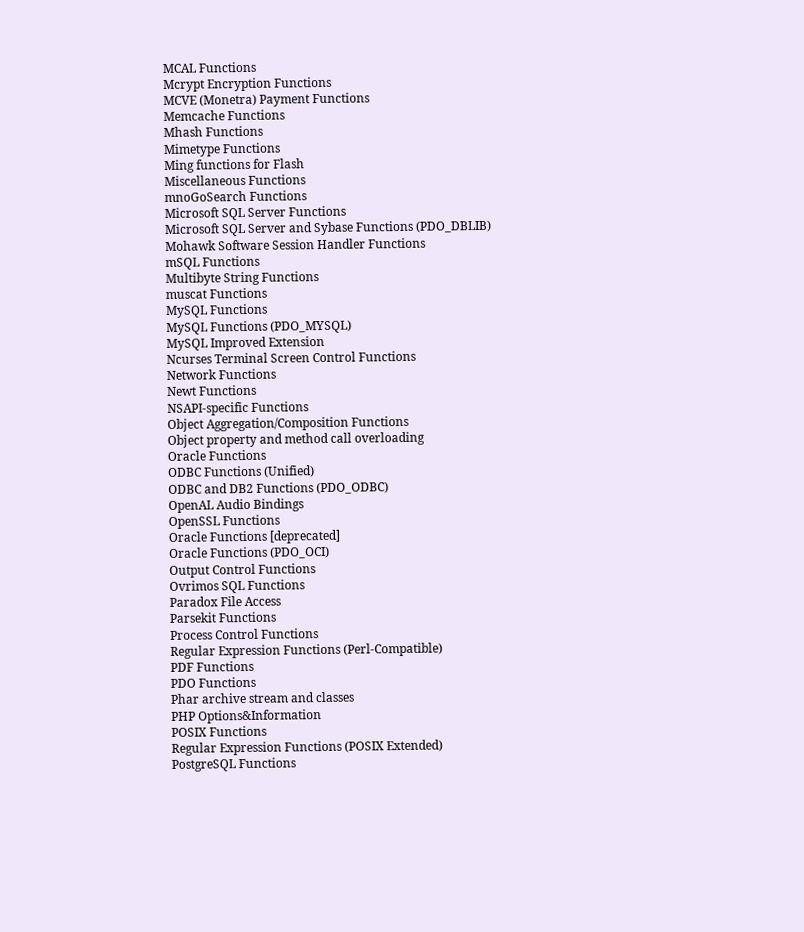MCAL Functions
Mcrypt Encryption Functions
MCVE (Monetra) Payment Functions
Memcache Functions
Mhash Functions
Mimetype Functions
Ming functions for Flash
Miscellaneous Functions
mnoGoSearch Functions
Microsoft SQL Server Functions
Microsoft SQL Server and Sybase Functions (PDO_DBLIB)
Mohawk Software Session Handler Functions
mSQL Functions
Multibyte String Functions
muscat Functions
MySQL Functions
MySQL Functions (PDO_MYSQL)
MySQL Improved Extension
Ncurses Terminal Screen Control Functions
Network Functions
Newt Functions
NSAPI-specific Functions
Object Aggregation/Composition Functions
Object property and method call overloading
Oracle Functions
ODBC Functions (Unified)
ODBC and DB2 Functions (PDO_ODBC)
OpenAL Audio Bindings
OpenSSL Functions
Oracle Functions [deprecated]
Oracle Functions (PDO_OCI)
Output Control Functions
Ovrimos SQL Functions
Paradox File Access
Parsekit Functions
Process Control Functions
Regular Expression Functions (Perl-Compatible)
PDF Functions
PDO Functions
Phar archive stream and classes
PHP Options&Information
POSIX Functions
Regular Expression Functions (POSIX Extended)
PostgreSQL Functions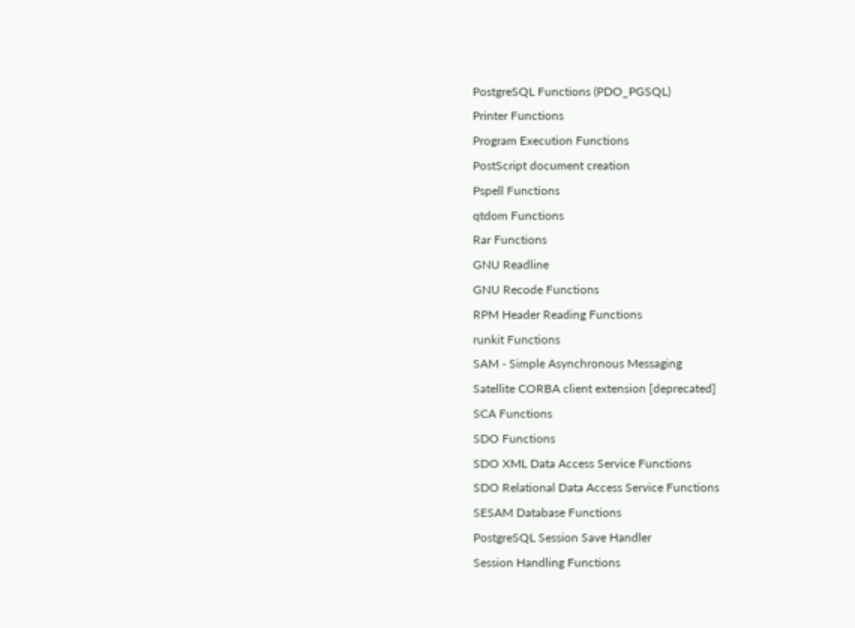PostgreSQL Functions (PDO_PGSQL)
Printer Functions
Program Execution Functions
PostScript document creation
Pspell Functions
qtdom Functions
Rar Functions
GNU Readline
GNU Recode Functions
RPM Header Reading Functions
runkit Functions
SAM - Simple Asynchronous Messaging
Satellite CORBA client extension [deprecated]
SCA Functions
SDO Functions
SDO XML Data Access Service Functions
SDO Relational Data Access Service Functions
SESAM Database Functions
PostgreSQL Session Save Handler
Session Handling Functions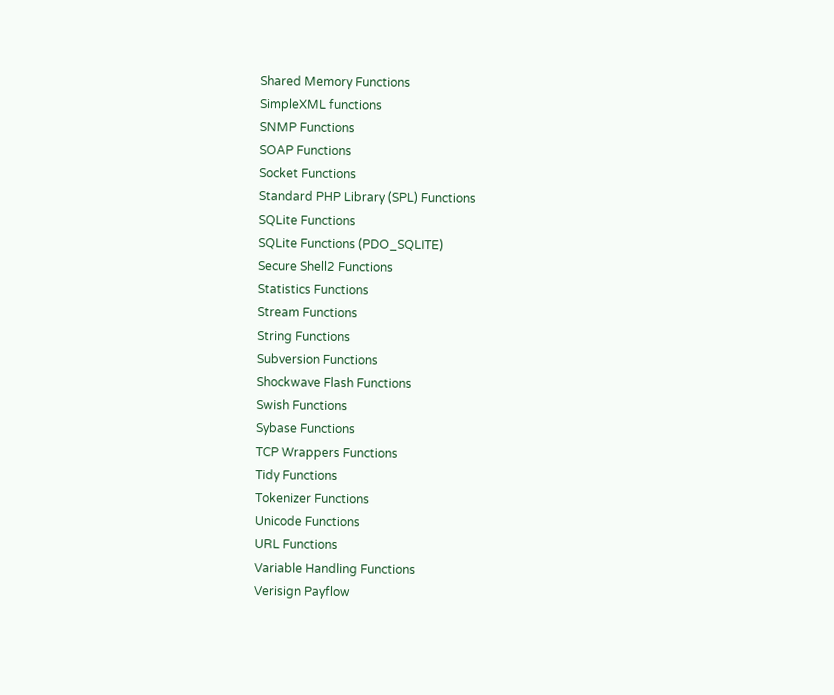Shared Memory Functions
SimpleXML functions
SNMP Functions
SOAP Functions
Socket Functions
Standard PHP Library (SPL) Functions
SQLite Functions
SQLite Functions (PDO_SQLITE)
Secure Shell2 Functions
Statistics Functions
Stream Functions
String Functions
Subversion Functions
Shockwave Flash Functions
Swish Functions
Sybase Functions
TCP Wrappers Functions
Tidy Functions
Tokenizer Functions
Unicode Functions
URL Functions
Variable Handling Functions
Verisign Payflow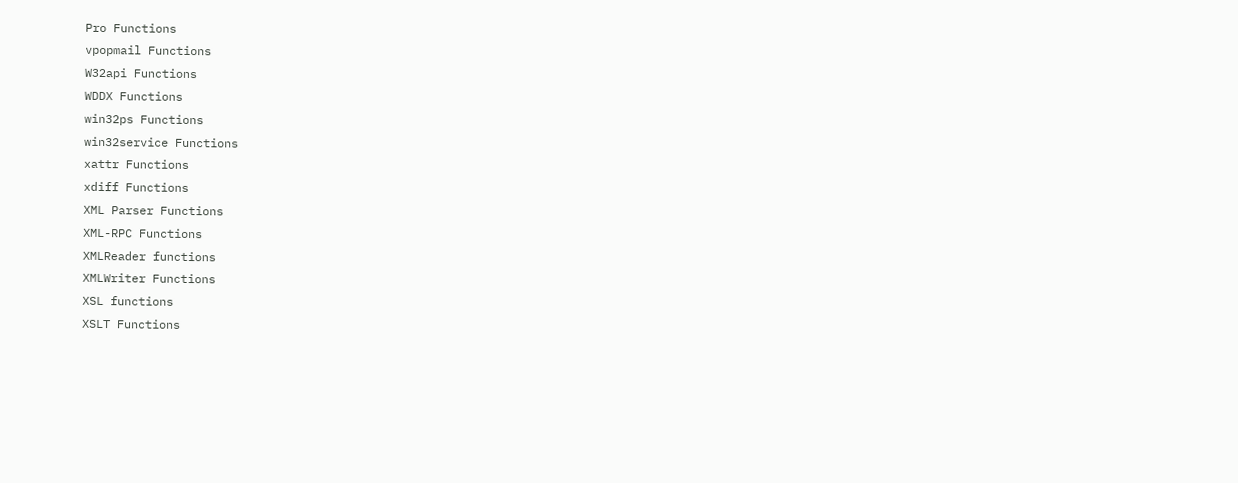Pro Functions
vpopmail Functions
W32api Functions
WDDX Functions
win32ps Functions
win32service Functions
xattr Functions
xdiff Functions
XML Parser Functions
XML-RPC Functions
XMLReader functions
XMLWriter Functions
XSL functions
XSLT Functions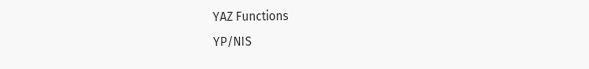YAZ Functions
YP/NIS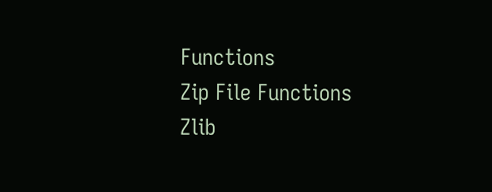Functions
Zip File Functions
Zlib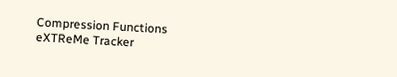Compression Functions
eXTReMe Tracker